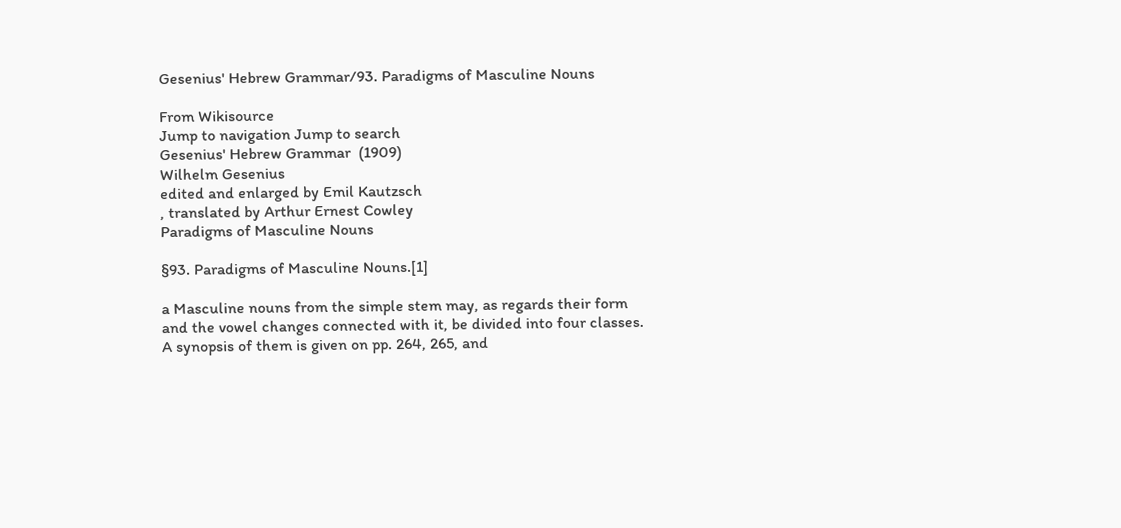Gesenius' Hebrew Grammar/93. Paradigms of Masculine Nouns

From Wikisource
Jump to navigation Jump to search
Gesenius' Hebrew Grammar  (1909)
Wilhelm Gesenius
edited and enlarged by Emil Kautzsch
, translated by Arthur Ernest Cowley
Paradigms of Masculine Nouns

§93. Paradigms of Masculine Nouns.[1]

a Masculine nouns from the simple stem may, as regards their form and the vowel changes connected with it, be divided into four classes. A synopsis of them is given on pp. 264, 265, and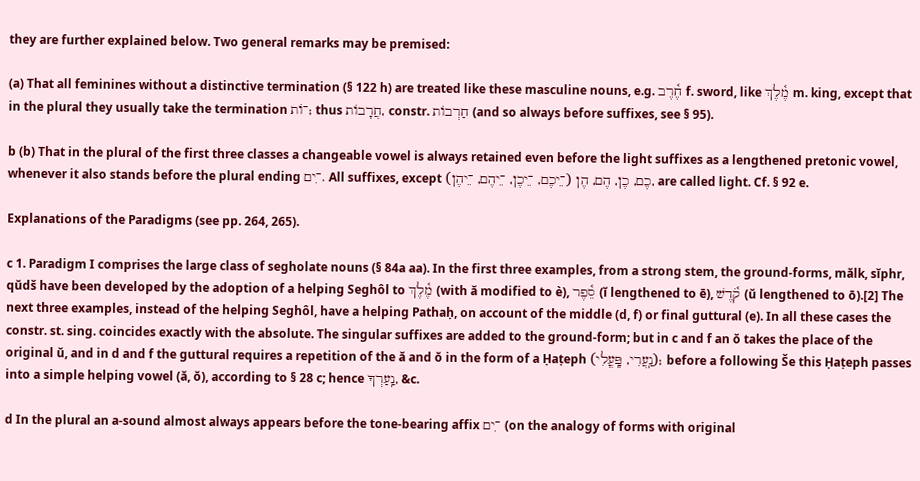they are further explained below. Two general remarks may be premised:

(a) That all feminines without a distinctive termination (§ 122 h) are treated like these masculine nouns, e.g. חֶ֫רֶב f. sword, like מֶ֫לֶךְ m. king, except that in the plural they usually take the termination ־וֹת; thus חֲרָבוֹת, constr. חַרְבוֹת (and so always before suffixes, see § 95).

b (b) That in the plural of the first three classes a changeable vowel is always retained even before the light suffixes as a lengthened pretonic vowel, whenever it also stands before the plural ending ־ִים. All suffixes, except כֶם, כֶן, הֶם, הֶן (־ֵיכֶם, ־ֵיכֶן, ־ֵיהֶם, ־ֵיהֶן), are called light. Cf. § 92 e.

Explanations of the Paradigms (see pp. 264, 265).

c 1. Paradigm I comprises the large class of segholate nouns (§ 84a aa). In the first three examples, from a strong stem, the ground-forms, mălk, sĭphr, qŭdš have been developed by the adoption of a helping Seghôl to מֶ֫לֶךְ (with ă modified to è), סֵ֫פֶר (ĭ lengthened to ē), קֹ֫דֶשׁ (ŭ lengthened to ō).[2] The next three examples, instead of the helping Seghôl, have a helping Pathaḥ, on account of the middle (d, f) or final guttural (e). In all these cases the constr. st. sing. coincides exactly with the absolute. The singular suffixes are added to the ground-form; but in c and f an ŏ takes the place of the original ŭ, and in d and f the guttural requires a repetition of the ă and ŏ in the form of a Ḥaṭeph (נַֽעֲרִי, פָּֽעֳלִי); before a following Še this Ḥaṭeph passes into a simple helping vowel (ă, ŏ), according to § 28 c; hence נַֽעַרְךָ, &c.

d In the plural an a-sound almost always appears before the tone-bearing affix ־ִים (on the analogy of forms with original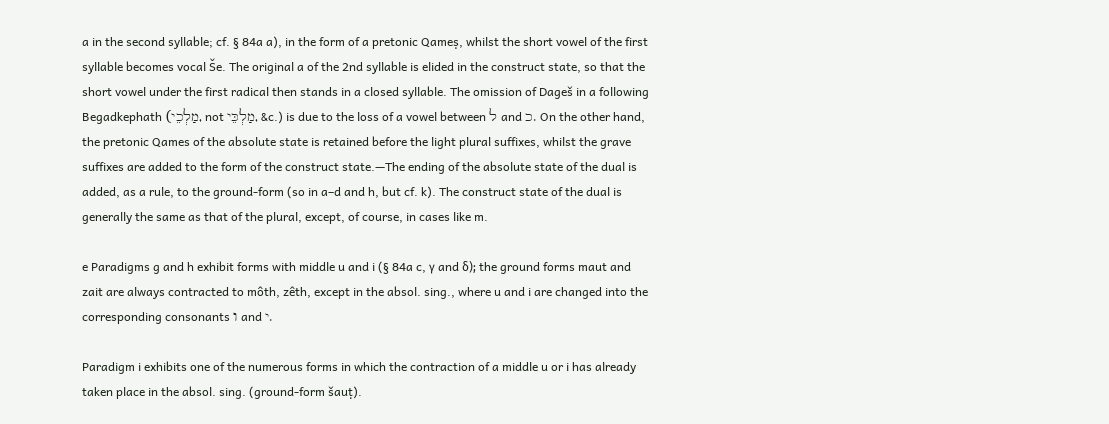a in the second syllable; cf. § 84a a), in the form of a pretonic Qameṣ, whilst the short vowel of the first syllable becomes vocal Še. The original a of the 2nd syllable is elided in the construct state, so that the short vowel under the first radical then stands in a closed syllable. The omission of Dageš in a following Begadkephath (מַלְכֵי, not מַלְכֵּי, &c.) is due to the loss of a vowel between ל and כ‍. On the other hand, the pretonic Qames of the absolute state is retained before the light plural suffixes, whilst the grave suffixes are added to the form of the construct state.—The ending of the absolute state of the dual is added, as a rule, to the ground-form (so in a–d and h, but cf. k). The construct state of the dual is generally the same as that of the plural, except, of course, in cases like m.

e Paradigms g and h exhibit forms with middle u and i (§ 84a c, γ and δ); the ground forms maut and zait are always contracted to môth, zêth, except in the absol. sing., where u and i are changed into the corresponding consonants ו and י.

Paradigm i exhibits one of the numerous forms in which the contraction of a middle u or i has already taken place in the absol. sing. (ground-form šauṭ).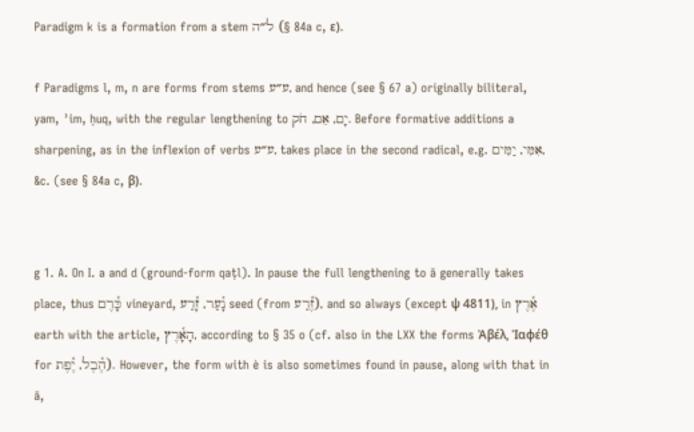Paradigm k is a formation from a stem ל״ה (§ 84a c, ε).

f Paradigms l, m, n are forms from stems ע״ע, and hence (see § 67 a) originally biliteral, yam, ʾim, ḥuq, with the regular lengthening to יָם, אֵם, חֹק. Before formative additions a sharpening, as in the inflexion of verbs ע״ע, takes place in the second radical, e.g. אִמִּי, יַמִּים, &c. (see § 84a c, β).


g 1. A. On I. a and d (ground-form qaṭl). In pause the full lengthening to ā generally takes place, thus כָּ֫רֶם vineyard, נָ֫עַר, זָ֫רַע seed (from זֶ֫רַע), and so always (except ψ 4811), in אֶ֫רֶץ earth with the article, הָאָ֫רֶץ, according to § 35 o (cf. also in the LXX the forms Ἀβέλ, Ἰαφέθ for הֶ֫בֶל, יֶ֫פֶת). However, the form with è is also sometimes found in pause, along with that in ā,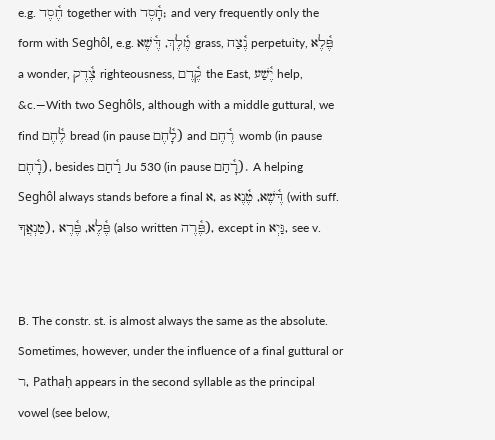e.g. חֶ֫סֶד together with חָ֫סֶד; and very frequently only the form with Seghôl, e.g. מֶ֫לֶךְ, דֶּ֫שֶׁא grass, נֶ֫צַח perpetuity, פֶּ֫לֶא a wonder, צֶ֫דֶק righteousness, קֶ֫דֶם the East, יֶ֫שַׁע help, &c.—With two Seghôls, although with a middle guttural, we find לֶ֫חֶם bread (in pause לָ֫חֶם) and רֶ֫חֶם womb (in pause רָ֫חֶם), besides רַ֫חַם Ju 530 (in pause רָ֫חַם). A helping Seghôl always stands before a final א, as דֶּ֫שֶׁא, טֶ֫נֶא (with suff. טַנְאֲךָ), פֶּ֫לֶא, פֶּ֫רֶא (also written פֶּ֫רֶה), except in גַּיְא, see v.


B. The constr. st. is almost always the same as the absolute. Sometimes, however, under the influence of a final guttural or ר, Pathaḥ appears in the second syllable as the principal vowel (see below,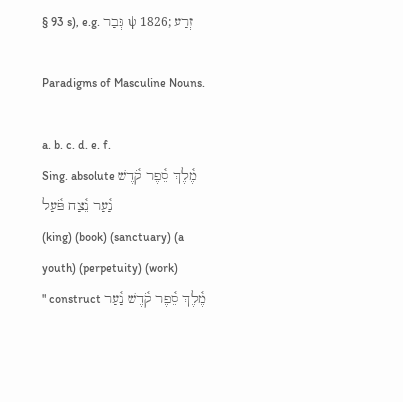§ 93 s), e.g. גְּבַר ψ 1826; זְרַע

Paradigms of Masculine Nouns.

a. b. c. d. e. f.
Sing. absolute מֶ֫לֶךְ סֵ֫פֶר קֹ֫דֶשׁ נַ֫עַר נֵ֫צַח פֹּ֫עַל
(king) (book) (sanctuary) (a youth) (perpetuity) (work)
" construct מֶ֫לֶךְ סֵ֫פֶר קֹ֫דֶשׁ נַ֫עַר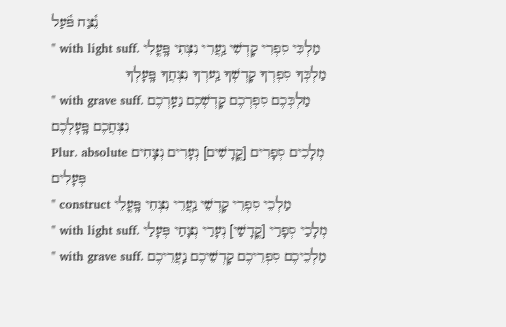נֵ֫צַח פֹּ֫עַל
" with light suff. מַלְכִּי סִפְרִי קָדְשִׁי נַֽעֲרִי נִצְתִי פָּֽעֳלִי
מַלְכְּךָ סִפְרְךָ קָדְשְׁךָ נַֽערְךָ נִצְחֲךָ פָּֽעָלְךָ
" with grave suff. מַלְכְּכֶם סִפְרְכֶם קָדְשְׁכֶם נַעַֽרְכֶם נִצְחֲכֶם פָּֽעָלְכֶם
Plur. absolute מְלָכִים סְפָרִים [קֳדָשִׁים] נְעָרִים נְצָחִים פְּעָלִים
" construct מַלְכֵי סִפְרֵי קָדְשֵׁי נַֽעֲרֵי נִצְחֵי פָּֽעֳלֵי
" with light suff. מְלָכַי סְפָרַי [קֳדָשַׁי] נְעָרַי נְצָחַי פְּעָלַי
" with grave suff. מַלְכֵיכֶם סִפְרֵיכֶם קָדְשֵׁיכֶם נַֽעֲרֵיכֶם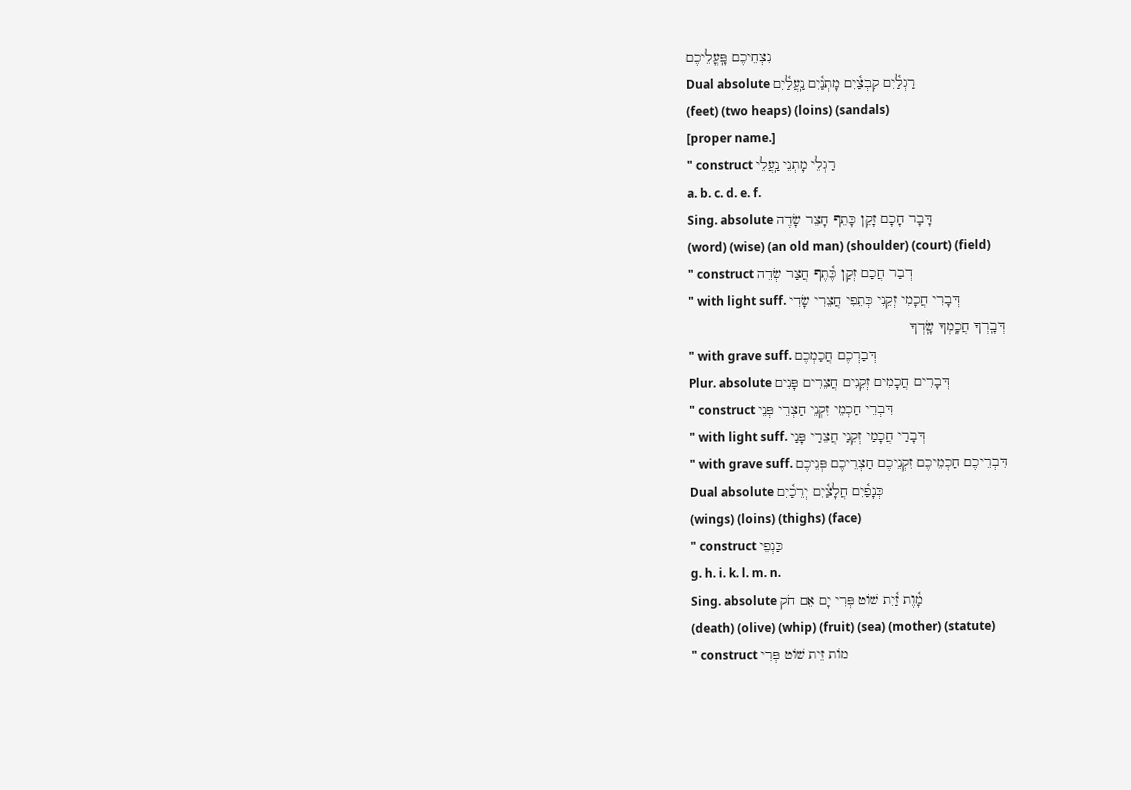נִצְחֵיכֶם פָּֽעֳלֵיכֶם
Dual absolute רַגְלַ֫יִם קִבְצַ֫יִם מָתְנַ֫יִם נַֽעֲלַ֫יִם
(feet) (two heaps) (loins) (sandals)
[proper name.]
" construct רַגְלֵי מָתְנֵי נַֽעֲלֵי
a. b. c. d. e. f.
Sing. absolute דָּבָר חָכָם זָקֵן כָּתֵף חָצֵר שָׂדֶה
(word) (wise) (an old man) (shoulder) (court) (field)
" construct דְבַר חֲכַם זְקַן כֶּ֫תֶף חֲצַר שְׂדֵה
" with light suff. דְּבָרִי חֲכָמִי זְקֵנִי כְּתֵפִי חֲצֵרִי שָׂדִי
דְּבָֽרְךָ חֲכָֽמְךָ שָֽׂדְךָ
" with grave suff. דְּבַרְכֶם חֲכַמְכֶם
Plur. absolute דְּבָרִים חֲכָמִים זְקֵנִים חֲצֵרִים פָּנִים
" construct דִּבְרֵי חַכְמֵי זִקְנֵי חַצְרֵי פְּנֵי
" with light suff. דְּבָרַי חֲכָמַי זְקֵנַי חֲצֵרַי פָּנַי
" with grave suff. דִּבְרֵיכֶם חַכְמֵיכֶם זִקְנֵיכֶם חַצְרֵיכֶם פְּנֵיכֶם
Dual absolute כְּנָפַ֫יִם חֲלָצַ֫יִם יְרֵכַ֫יִם
(wings) (loins) (thighs) (face)
" construct כַּנְפֵי
g. h. i. k. l. m. n.
Sing. absolute מָ֫וֶת זַ֫יִת שׁוֹט פְּרִי יָם אֵם חֹק
(death) (olive) (whip) (fruit) (sea) (mother) (statute)
" construct מוֹת זֵית שׁוֹט פְּרִי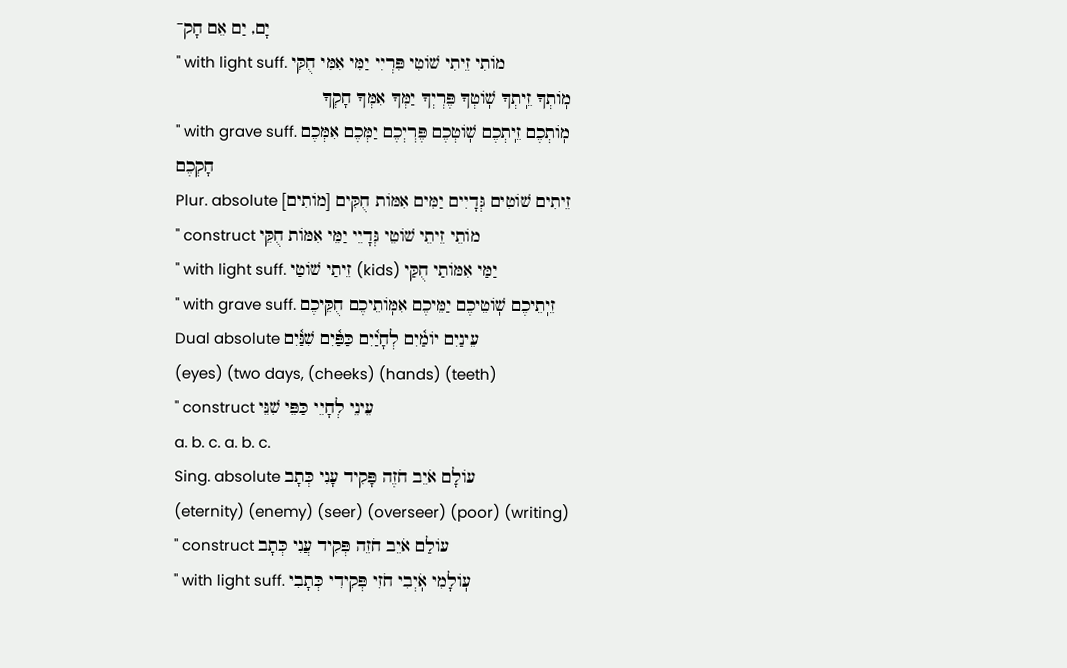יָם, יַם אֵם חָק־
" with light suff. מוֹתִי זֵיתִי שׁוֹטִי פִּרְיִי יַמִּי אִמִּי חֻקִּי
מֽוֹתְךָ זֵֽיתְךָ שֽׁוֹטְךָ פֶּרְיְךָ יַמְּךָ אִמְּךָ חָקְךָ
" with grave suff. מֽוֹתְכֶם זֵֽיתְכֶם שֽׁוֹטְכֶם פֶּרְיְכֶם יַמְּכֶם אִמְּכֶם חָקְכֶם
Plur. absolute [מוֹתִים] זֵיתִים שׁוֹטִים גְּדָיִים יַמִּים אִמּוֹת חֻקִּים
" construct מוֹתֵי זֵיתֵי שׁוֹטֵי גְּדָיֵי יַמֵּי אִמּוֹת חֻקֵּי
" with light suff. זֵיתַי שׁוֹטַי (kids) יַמַּי אִמּוֹתַי חֻקַּי
" with grave suff. זֵיֽתֵיכֶם שֽׁוֹטֵיכֶם יַמֵּיכֶם אִמּֽוֹתֵיכֶם חֻקֵּיכֶם
Dual absolute עֵינַיִם יוֹמַ֫יִם לְחָיַ֫יִם כַּפַּ֫יִם שִׁנַּ֫יִם
(eyes) (two days, (cheeks) (hands) (teeth)
" construct עֵינֵי לְחָיֵי כַּפֵּי שִׁנֵּי
a. b. c. a. b. c.
Sing. absolute עוֹלָם אֹיֵב חֹזֶה פָּקִיד עָנִי כְּתָב
(eternity) (enemy) (seer) (overseer) (poor) (writing)
" construct עוֹלַם אֹיֵב חֹזֵה פְּקִיד עֲנִי כְּתָב
" with light suff. עֽוֹלָמִי אֹֽיְבִי חֹזִי פְּקִידִי כְּתָבִי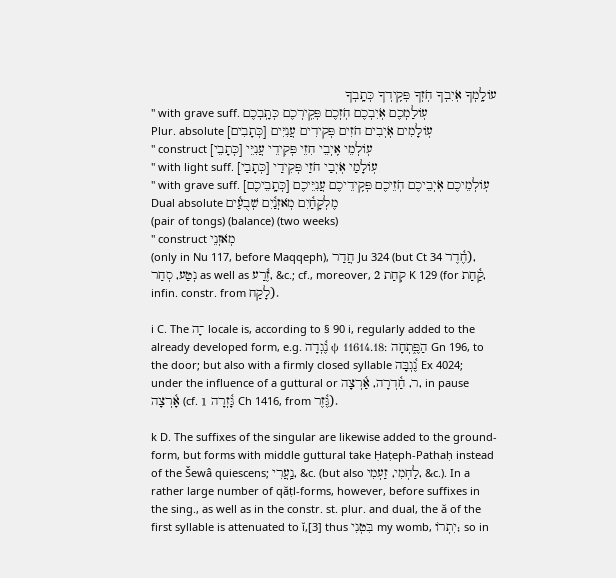עוֹלָֽמְךָ אֹֽיִבְךָ חֹֽזְךָ פְּקִֽידְךָ כְּתָֽבְךָ
" with grave suff. עֽוֹלַמְכֶם אֹֽיִבְכֶם חֹֽזְכֶם פְּקִֽירְכֶם כְּתָֽבְכֶם
Plur. absolute עֽוֹלָמִים אֹֽיְבִים חֹזִים פְּקידִים עֲנִיִּים [כְּתָבִים]
" construct עֽוֹלְמֵי אִֽיְבֵי חִזֵי פְּקִידֵי עֲנִיֵּי [כְּתָבֵי]
" with light suff. עֽוֹלָמַי אֹֽיְבַי חֹזַי פְּקִידַי [כְּתָבַי]
" with grave suff. עֽוֹלְמֵיכֶם אֹֽיְבֵיכֶם חֹֽזֵיכֶם פְּקִֽידֵיכֶם עֲנִיֵּיכֶם [כְּתָֽבֵיכֶם]
Dual absolute מֶלְקָחַ֫יִם מֹֽאזְנַ֫יִם שְׁבֻעַ֫ים
(pair of tongs) (balance) (two weeks)
" construct מֹֽאזְנֵי
(only in Nu 117, before Maqqeph), חֲדַר Ju 324 (but Ct 34 חֶ֫דֶר), נְטַע, סְחַר as well as זֶ֫רַע, &c.; cf., moreover, קְחַת 2 K 129 (for קַ֫חַת, infin. constr. from לָקַח).

i C. The ־ָה locale is, according to § 90 i, regularly added to the already developed form, e.g. נֶ֫גְדָה ψ 11614.18: הַפֶּ֑תְחָה Gn 196, to the door; but also with a firmly closed syllable נֶ֫גְבָּה Ex 4024; under the influence of a guttural or ר, חַ֫דְרָה, אַ֫רְצָה, in pause אָ֫רְצָה (cf. גָּ֫זְרָה 1 Ch 1416, from גֶּ֫זֶר).

k D. The suffixes of the singular are likewise added to the ground-form, but forms with middle guttural take Ḥaṭeph-Pathaḥ instead of the Šewâ quiescens; נַֽעֲרִי, &c. (but also לַחְמִי, זַעְמִי, &c.). In a rather large number of qăṭl-forms, however, before suffixes in the sing., as well as in the constr. st. plur. and dual, the ă of the first syllable is attenuated to ĭ,[3] thus בִּטְנִי my womb, יִתְרוֹ; so in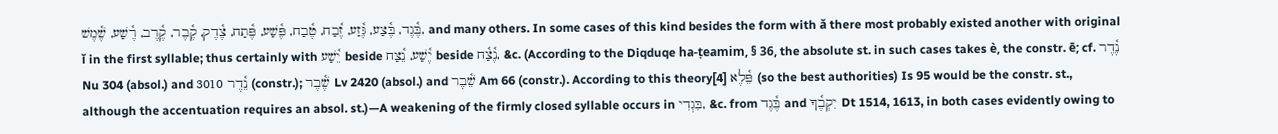בֶּ֫גֶד, בֶּ֫צַע, גֶּ֫זַע, זֶ֫בַח, טֶ֫בַח, פֶּ֫שַׁע, פֶּ֫תַח, צֶ֫דֶק, קֶ֫בֶר, קֶ֫רֶב, רֶ֫שַׁע, שֶׁ֫מֶשׁ, and many others. In some cases of this kind besides the form with ă there most probably existed another with original ĭ in the first syllable; thus certainly with יֵ֫שַׁע beside יֶ֫שַׁע, נֵ֫צַח beside נֶ֫צַ֫ח, &c. (According to the Diqduqe ha-ṭeamim, § 36, the absolute st. in such cases takes è, the constr. ē; cf. נֶ֫דֶר Nu 304 (absol.) and נֵ֫דֶר 3010 (constr.); שֶׁ֫בֶר Lv 2420 (absol.) and שֵׁ֫בֶר Am 66 (constr.). According to this theory[4] פֵּ֫לֶא (so the best authorities) Is 95 would be the constr. st., although the accentuation requires an absol. st.)—A weakening of the firmly closed syllable occurs in בִּגְדִי, &c. from בֶּ֫גֶד and יִקְבֶ֫ךָ Dt 1514, 1613, in both cases evidently owing to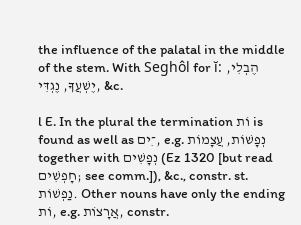the influence of the palatal in the middle of the stem. With Seghôl for ĭ: הֶבְלִי, יֶשְׁעֲךָ, נֶגְדִּי, &c.

l E. In the plural the termination וֹת is found as well as ־ִים, e.g. נְפָשׁוֹת, עֲצָמוֹת together with נְפָשִׁים (Ez 1320 [but read חָפְשִׁים; see comm.]), &c., constr. st. נַפְשׁוֹת. Other nouns have only the ending וֹת, e.g. אֲרָצוֹת, constr.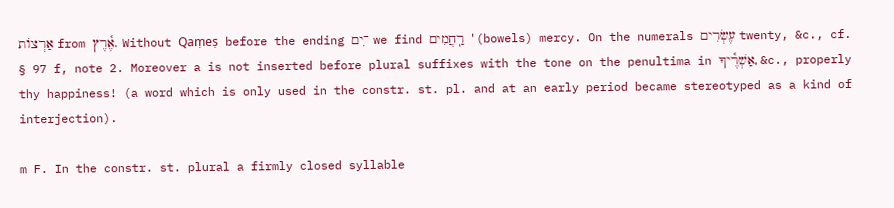אַרְצוֹת from אֶ֫רֶץ. Without Qaṃeṣ before the ending ־ִים we find רַֽחֲמִים '(bowels) mercy. On the numerals עֶשְׂרִים twenty, &c., cf. § 97 f, note 2. Moreover a is not inserted before plural suffixes with the tone on the penultima in אַשְׁרֶ֫יךָ, &c., properly thy happiness! (a word which is only used in the constr. st. pl. and at an early period became stereotyped as a kind of interjection).

m F. In the constr. st. plural a firmly closed syllable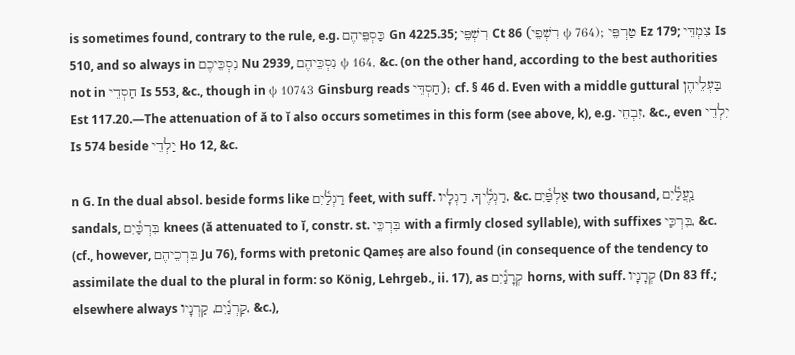is sometimes found, contrary to the rule, e.g. כַּסְפֵּיהֶם Gn 4225.35; רִשְׁפֵּי Ct 86 (רִשְׁפֵי ψ 764); טַרְפֵּי Ez 179; צִמְדֵּי Is 510, and so always in נִסְכֵּיכֶם Nu 2939, נִסְכֵּיהֶם ψ 164, &c. (on the other hand, according to the best authorities not in חַסְדֵי Is 553, &c., though in ψ 10743 Ginsburg reads חַסְדֵּי); cf. § 46 d. Even with a middle guttural בַּעְלֵיהֶן Est 117.20.—The attenuation of ă to ĭ also occurs sometimes in this form (see above, k), e.g. זִבְחֵי, &c., even יִלְדֵי Is 574 beside יַלְדֵי Ho 12, &c.

n G. In the dual absol. beside forms like רַגְלַ֫יִם feet, with suff. רַגְלֶ֫יךָ, רַגְלָיו, &c. אַלְפַּ֫יִם two thousand, נַֽעֲלַ֫יִם sandals, בִּרְכַּ֫יִם knees (ă attenuated to ĭ, constr. st. בִּרְכֵּי with a firmly closed syllable), with suffixes בִּרְכַּי, &c. (cf., however, בִּרְכֵיהֶם Ju 76), forms with pretonic Qameṣ are also found (in consequence of the tendency to assimilate the dual to the plural in form: so König, Lehrgeb., ii. 17), as קְרָנַ֫יִם horns, with suff. קְרָנָיו (Dn 83 ff.; elsewhere always קַרְנַ֫יִם, קַרְנָיו, &c.),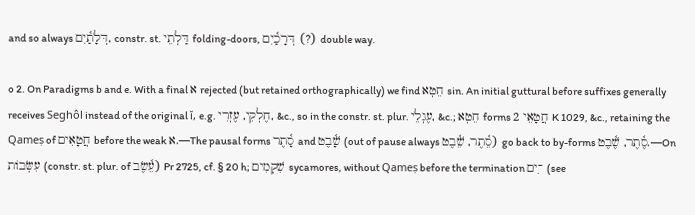and so always דְּלָתַ֫יִם, constr. st. דַּלְתֵי folding-doors, דְּרָכַ֫יִם (?) double way.

o 2. On Paradigms b and e. With a final א rejected (but retained orthographically) we find חֵטְא sin. An initial guttural before suffixes generally receives Seghôl instead of the original ĭ, e.g. חֶלְקִי, עֶזְרִי, &c., so in the constr. st. plur. עֶגְלֵי, &c.; חֵטְא forms חֲטָאֵי 2 K 1029, &c., retaining the Qameṣ of חֲטָאִים before the weak א.—The pausal forms סָ֫תֶר and שָׁ֫בֶט (out of pause always סֵ֫תֶר, שֵׁ֫בֶט) go back to by-forms סֶ֫תֶר, שֶׁ֫בֶט.—On עִשְּׂבוֹת (constr. st. plur. of עֵ֫שֶׂב) Pr 2725, cf. § 20 h; שִׁקְמִים sycamores, without Qameṣ before the termination ־ִים (see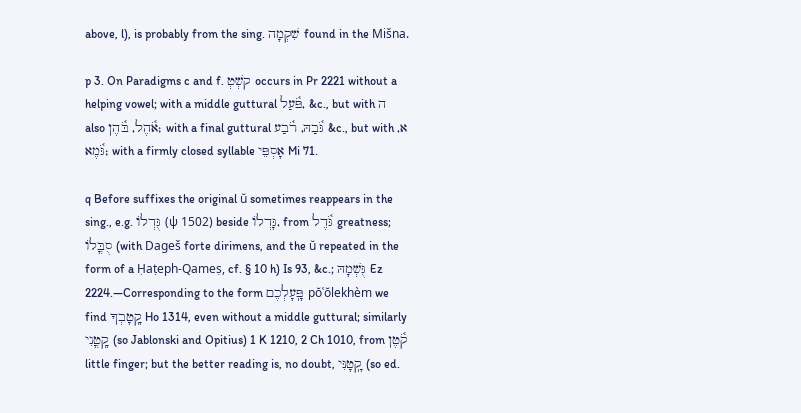above, l), is probably from the sing. שִׁקְמָה found in the Mišna.

p 3. On Paradigms c and f. קשְׁטְ occurs in Pr 2221 without a helping vowel; with a middle guttural פֹּ֫עַל, &c., but with ה also אֹ֫הֶל, בֹּ֫הֶן; with a final guttural גֹּ֫בַהּ, רֹ֫בַע &c., but with א, גֹּ֫מֶא; with a firmly closed syllable אָסְפֵּי Mi 71.

q Before suffixes the original ŭ sometimes reappears in the sing., e.g. גֻּדְלוֹ (ψ 1502) beside גָּדְלוֹ, from גֹּ֫דֶל greatness; סֻבֳּלוֹ (with Dageš forte dirimens, and the ŭ repeated in the form of a Ḥaṭeph-Qameṣ, cf. § 10 h) Is 93, &c.; גֻּשְׁמָהּ Ez 2224.—Corresponding to the form פָּֽעָלְכֶם pŏʿŏlekhèm we find קָֽטָבְךָ Ho 1314, even without a middle guttural; similarly קָֽטֳנִי (so Jablonski and Opitius) 1 K 1210, 2 Ch 1010, from קֹ֫טֶן little finger; but the better reading is, no doubt, קָֽטָנִּי (so ed.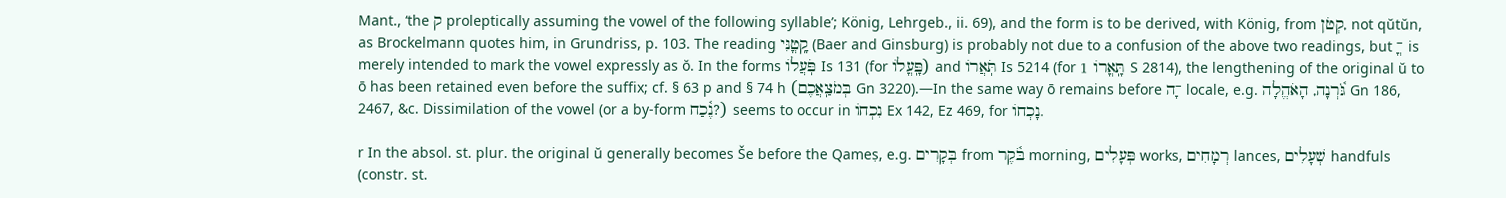Mant., ‘the ק proleptically assuming the vowel of the following syllable’; König, Lehrgeb., ii. 69), and the form is to be derived, with König, from קְטֹן, not qŭtŭn, as Brockelmann quotes him, in Grundriss, p. 103. The reading קָֽטֳנִּי (Baer and Ginsburg) is probably not due to a confusion of the above two readings, but ־ֳ is merely intended to mark the vowel expressly as ŏ. In the forms פֹּֽעֲלוֹ Is 131 (for פָּֽעֳלוֹ) and תֹּֽאֲרוֹ Is 5214 (for תָּֽאֳרוֹ 1 S 2814), the lengthening of the original ŭ to ō has been retained even before the suffix; cf. § 63 p and § 74 h (בְּמֹצַֽאֲכֶם Gn 3220).—In the same way ō remains before ־ָה locale, e.g. גּ֫ׄרְנָה, הָאֹהֱלָה Gn 186, 2467, &c. Dissimilation of the vowel (or a by-form נֶ֫כַח?) seems to occur in נִכְחוֹ Ex 142, Ez 469, for נָכְחוֹ.

r In the absol. st. plur. the original ŭ generally becomes Še before the Qameṣ, e.g. בְּקָרִים from בֹּ֫קֶר morning, פְּעָלִים works, רְמָחִים lances, שְׁעָלִים handfuls (constr. st.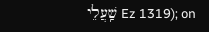שַֽׁעֲלֵי Ez 1319); on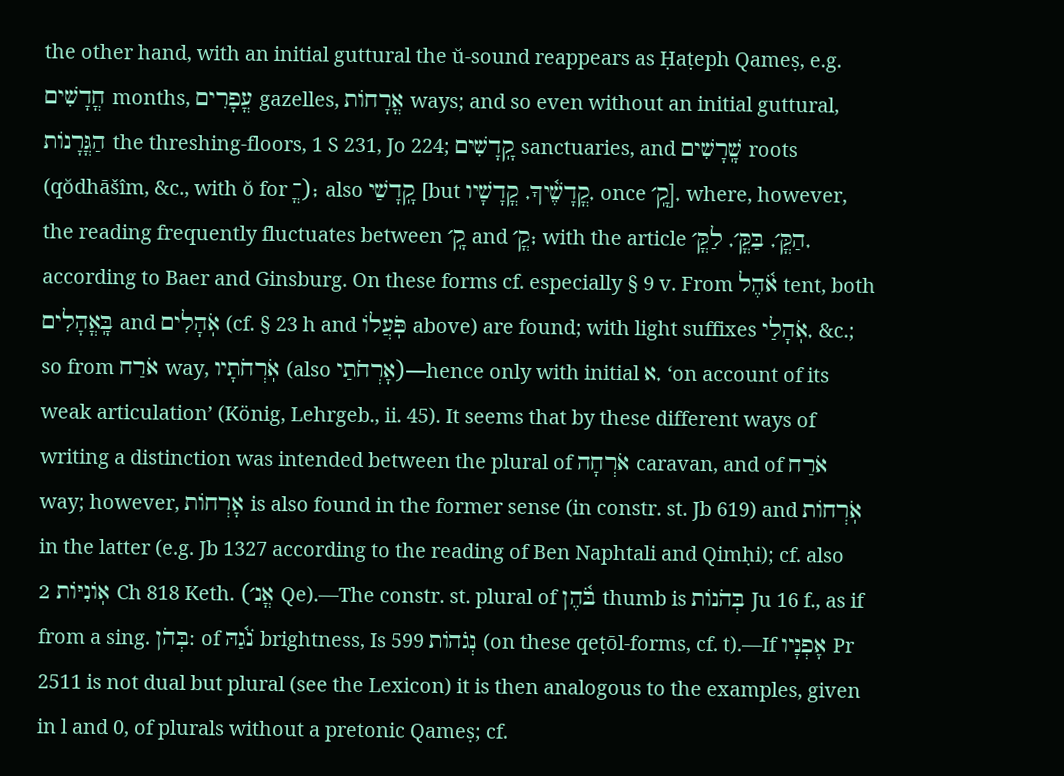the other hand, with an initial guttural the ŭ-sound reappears as Ḥaṭeph Qameṣ, e.g. חֳדָשִׁים months, עֳפָרִים gazelles, אֳרָחוֹת ways; and so even without an initial guttural, הַגֳּרָנוֹת the threshing-floors, 1 S 231, Jo 224; קָֽדָשִׁים sanctuaries, and שָֽׁרָשִׁים roots (qŏdhāšîm, &c., with ŏ for ־ֳ); also קָֽדָשַׁי [but קֳדָשֶׁ֫יךָ, קֳדָשָׁיו, once קָֽ׳], where, however, the reading frequently fluctuates between קָֽ׳ and קֳ׳; with the article הַקֳּ׳, בַּקֳּ׳, לַקֳּ׳, according to Baer and Ginsburg. On these forms cf. especially § 9 v. From אֹ֫הֶל tent, both בָּֽאֳהָלִים and אֹֽהָלִים (cf. § 23 h and פֹּֽעֲלוֹ above) are found; with light suffixes אֹֽהָלַי, &c.; so from אֹרַח way, אֹֽרְחֹתָיו (also אָרְחֹתַי)—hence only with initial א, ‘on account of its weak articulation’ (König, Lehrgeb., ii. 45). It seems that by these different ways of writing a distinction was intended between the plural of אֹרְחָה caravan, and of אֹרַח way; however, אָרְחוֹת is also found in the former sense (in constr. st. Jb 619) and אֹֽרְחוֹת in the latter (e.g. Jb 1327 according to the reading of Ben Naphtali and Qimḥi); cf. also אֽוֹנִיּוֹת 2 Ch 818 Keth. (אֳנ׳ Qe).—The constr. st. plural of בֹּ֫הֶן thumb is בְּהֹנוֹת Ju 16 f., as if from a sing. בְּהֹן: of נׄ֫גַהּ brightness, Is 599 נְגׄהוֹת (on these qeṭōl-forms, cf. t).—If אָפְנָיו Pr 2511 is not dual but plural (see the Lexicon) it is then analogous to the examples, given in l and 0, of plurals without a pretonic Qameṣ; cf.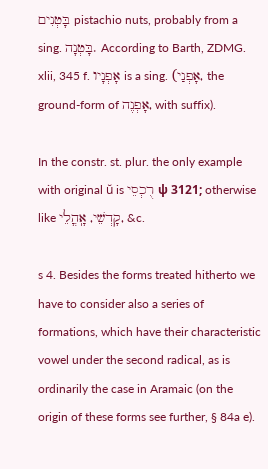בָּטְנִים pistachio nuts, probably from a sing. בָּטְנָה. According to Barth, ZDMG. xlii, 345 f. אָפְנָיו is a sing. (אָפְנַי, the ground-form of אָפְנֶה, with suffix).

In the constr. st. plur. the only example with original ŭ is רֻכְסֵי ψ 3121; otherwise like קָדְשֵׁי, אָֽהֳלֵי, &c.

s 4. Besides the forms treated hitherto we have to consider also a series of formations, which have their characteristic vowel under the second radical, as is ordinarily the case in Aramaic (on the origin of these forms see further, § 84a e).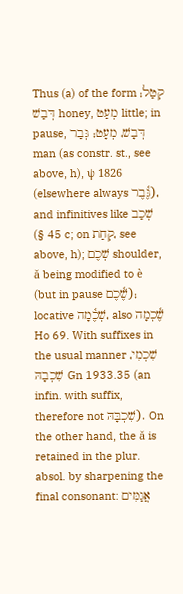Thus (a) of the form קְטַל; דְּבַשׁ honey, מְעַט little; in pause, דְּבָשׁ, מְעָט; גְּבַר man (as constr. st., see above, h), ψ 1826 (elsewhere always גֶּ֫בֶר), and infinitives like שְׁכַב (§ 45 c; on קְחַת, see above, h); שְׁכֶם shoulder, ă being modified to è (but in pause שֶׁ֫כֶם); locative שְׁכֶ֫מָה, also שֶׁ֫כְמָה Ho 69. With suffixes in the usual manner שִׁכְמִי, שִׁכְבָהּ Gn 1933.35 (an infin. with suffix, therefore not שִׁכְבָּהּ). On the other hand, the ă is retained in the plur. absol. by sharpening the final consonant: אֲגַמִּים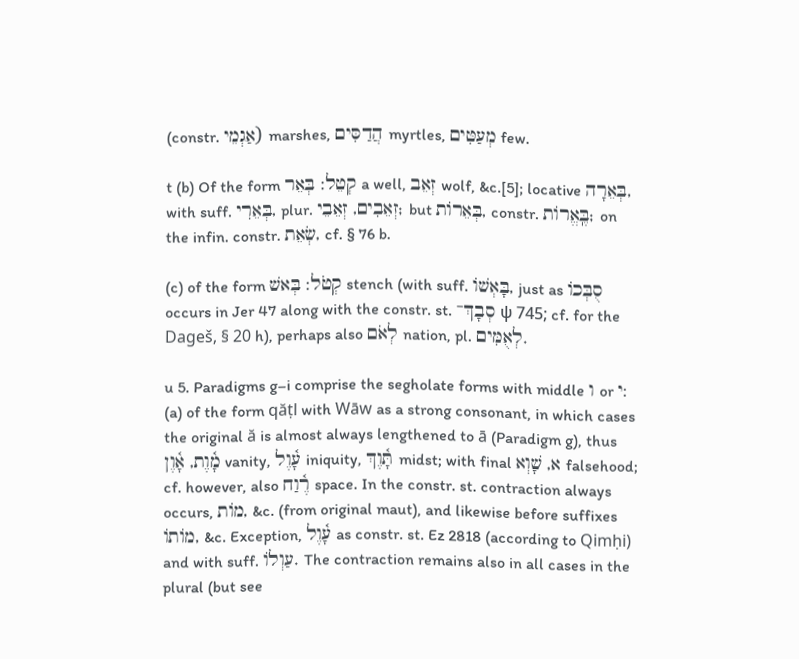(constr. אַגְמֵי) marshes, הֲדַסִּים myrtles, מְעַטִּים few.

t (b) Of the form קְטֵל: בְּאֵר a well, זְאֵב wolf, &c.[5]; locative בְּאֵרָה, with suff. בְּאֵרִי, plur. זְאֵבִים, זְאֵבֵי; but בְּאֵרוֹת, constr. בֶּֽאֱרוֹת; on the infin. constr. שְׂאֵת, cf. § 76 b.

(c) of the form קְטֹל: בְּאשׁ stench (with suff. בָּאְשׁוֹ, just as סֻבְּכוֹ occurs in Jer 47 along with the constr. st. סְבָךְ־ ψ 745; cf. for the Dageš, § 20 h), perhaps also לְאֹם nation, pl. לְאֻמִּים.

u 5. Paradigms g–i comprise the segholate forms with middle ו or י: (a) of the form qăṭl with Wāw as a strong consonant, in which cases the original ă is almost always lengthened to ā (Paradigm g), thus מָ֫וֶת, אָ֫וֶן vanity, עָ֫וֶל iniquity, תָּ֫וֶךְ midst; with final א, שָׁוְא falsehood; cf. however, also רֶ֫וַח space. In the constr. st. contraction always occurs, מוֹת, &c. (from original maut), and likewise before suffixes מוֹתוֹ, &c. Exception, עָ֫וֶל as constr. st. Ez 2818 (according to Qimḥi) and with suff. עַוְלוֹ. The contraction remains also in all cases in the plural (but see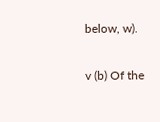below, w).

v (b) Of the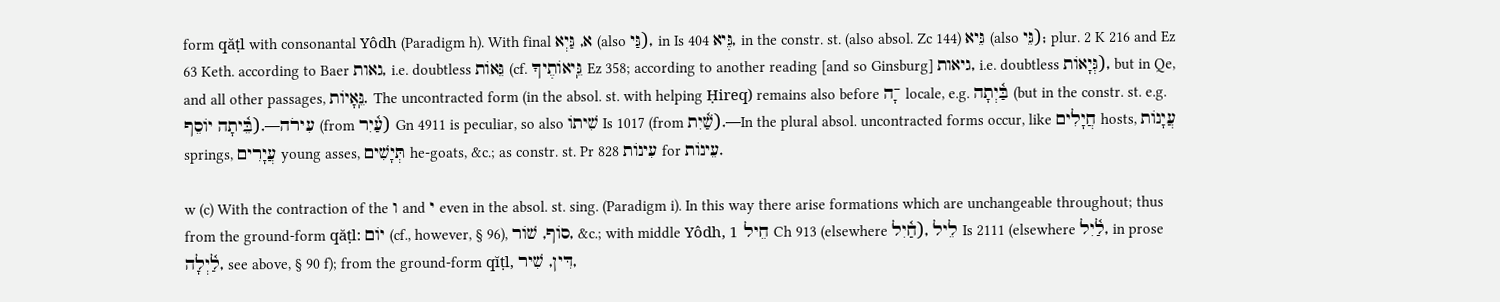form qăṭl with consonantal Yôdh (Paradigm h). With final א, גַּיְא (also גַּי), in Is 404 גֶּיא, in the constr. st. (also absol. Zc 144) גֵּיא (also גֵּי); plur. 2 K 216 and Ez 63 Keth. according to Baer גאות, i.e. doubtless גֵּאוֹת (cf. גֵּֽיאוֹתֶיךָ Ez 358; according to another reading [and so Ginsburg] גיאות, i.e. doubtless גְּיָאוֹת), but in Qe, and all other passages, נֵּֽאָיוֹת. The uncontracted form (in the absol. st. with helping Ḥireq) remains also before ־ָה locale, e.g. בַּ֫יְתָה (but in the constr. st. e.g. בֵּ֫יתָה יוֹסֵף).—עִירֹה (from עַ֫יִר) Gn 4911 is peculiar, so also שִׁיתוֹ Is 1017 (from שַׁ֫יִת).—In the plural absol. uncontracted forms occur, like חֲיָלִים hosts, עֲיָנוֹת springs, עֲיָרִים young asses, תְּיָשִׁים he-goats, &c.; as constr. st. Pr 828 עִינוֹת for עֵינוֹת.

w (c) With the contraction of the ו and י even in the absol. st. sing. (Paradigm i). In this way there arise formations which are unchangeable throughout; thus from the ground-form qăṭl: יוֹם (cf., however, § 96), סוֹף, שׁוֹר, &c.; with middle Yôdh, חֵיל 1 Ch 913 (elsewhere חַ֫יִל), לֵיל Is 2111 (elsewhere לַ֫יִל, in prose לַ֫יְלָה, see above, § 90 f); from the ground-form qĭṭl, דִּין, שִׁיר,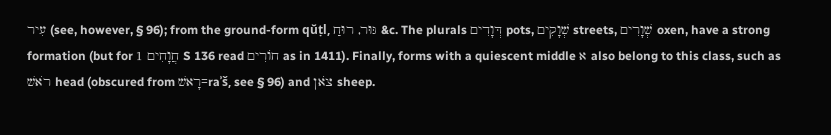עִיר (see, however, § 96); from the ground-form qŭṭl, גּוּר, רוּחַ &c. The plurals דְּוָדִים pots, שְׁוָקִים streets, שְׁוָרִים oxen, have a strong formation (but for חֲוָחִים 1 S 136 read חוֹרִים as in 1411). Finally, forms with a quiescent middle א also belong to this class, such as רֹאשׁ head (obscured from רָאשׁ=raʾš, see § 96) and צֹאן sheep.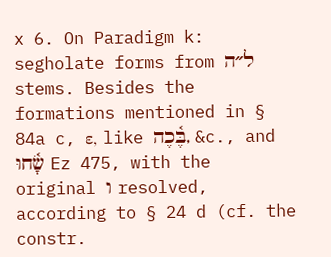x 6. On Paradigm k: segholate forms from ל״ה stems. Besides the formations mentioned in § 84a c, ε, like בֶּ֫כֶה, &c., and שָׂ֫חוּ Ez 475, with the original ו resolved, according to § 24 d (cf. the constr.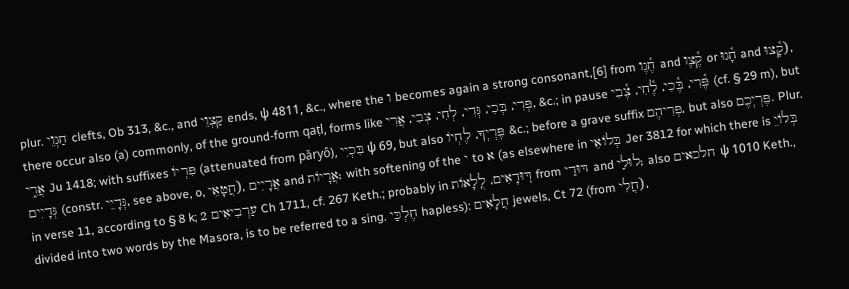plur. חַגְוֵי clefts, Ob 313, &c., and קַצְוֵי ends, ψ 4811, &c., where the ו becomes again a strong consonant,[6] from חֶ֫גֶו and קֶ֫צֶו or חָ֫גוּ and קָ֫צוּ), there occur also (a) commonly, of the ground-form qaṭl, forms like פְּרִי, בְּכִי, גְּדִי, לְחִי, צְבִי, אֲרִי, &c.; in pause פֶּ֫רִי, בֶּ֫כִי, לֶ֫חִי, צֶ֫בִי (cf. § 29 m), but אֲרִ֑י Ju 1418; with suffixes פִּרְיוֹ (attenuated from păryô), בִּכְיִי ψ 69, but also פֶּרְיְךָ, לֶחְיוֹ &c.; before a grave suffix פְּרִיהֶם, but also פֶּרְיְכֶם. Plur. גְּדָיִים (constr. גְּדָיֵי, see above, o, חֲטָאֵי), אֲרָיִים and אֲרָיוֹת; with softening of the י to א (as elsewhere in בְּלוֹאֵי Jer 3812 for which there is בְּלוֹיֵ in verse 11, according to § 8 k; עַרְבִיאִים 2 Ch 1711, cf. 267 Keth.; probably in דּֽוּדָאִים, לֻֽלָאוֹת from דּוּדַי and לוּלַי; also חלכאים ψ 1010 Keth., divided into two words by the Masora, is to be referred to a sing. חֶלְכַּי hapless): חֲלָאִים jewels, Ct 72 (from חֲלִי),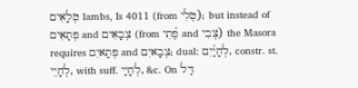טְלָאִים lambs, Is 4011 (from טְלִי); but instead of פְּתָאִים and צְבָאִים (from פֶּ֫תִי and צְבִי) the Masora requires פְּתָאיִם and צְבָאיִם; dual: לְחָיַ֫יִם, constr. st. לְחָיֵי, with suff. לְחָיַי, &c. On דַּל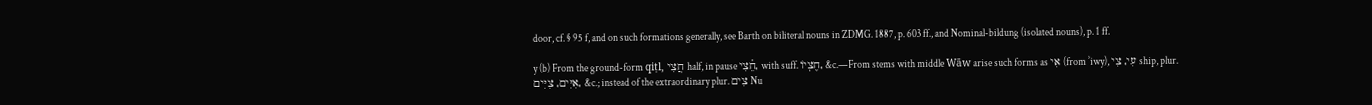door, cf. § 95 f, and on such formations generally, see Barth on biliteral nouns in ZDMG. 1887, p. 603 ff., and Nominal-bildung (isolated nouns), p. 1 ff.

y (b) From the ground-form qiṭl, חֲצִי half, in pause חֵ֫צִי, with suff. חֶצְיוֹ, &c.—From stems with middle Wāw arise such forms as אִי (from ʾiwy), עִי, צִי ship, plur. אִיִּים, צִיִּים, &c.; instead of the extraordinary plur. צִים Nu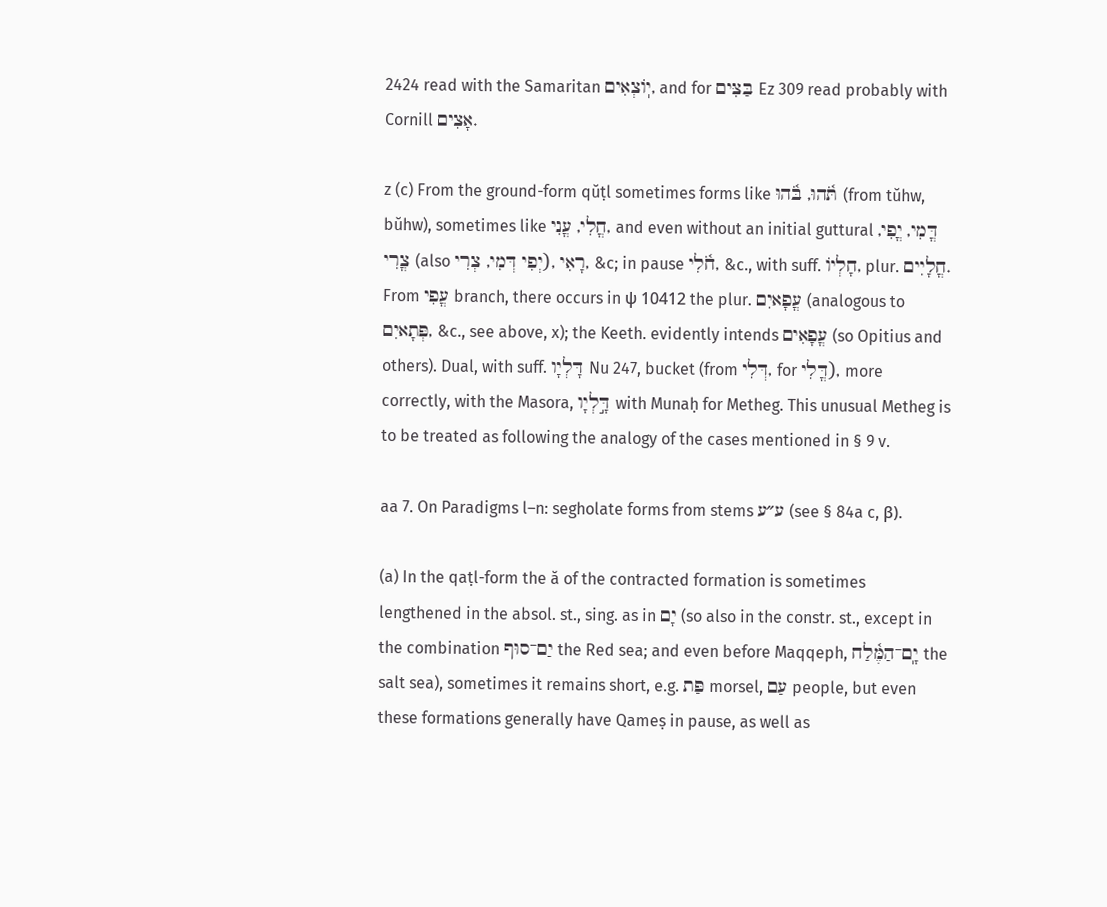2424 read with the Samaritan יֽוֹצְאִים, and for בַּצִּים Ez 309 read probably with Cornill אָצִים.

z (c) From the ground-form qŭṭl sometimes forms like תֹּ֫הוּ, בֹּ֫הוּ (from tŭhw, bŭhw), sometimes like חֳלִי, עֳנִי, and even without an initial guttural דֳּמִי, יֳפִי, צֳרִי (also יְפִי דְּמִי, צְרִי), רָאִי, &c; in pause חֹ֫לִי, &c., with suff. חָלְיוֹ, plur. חֳלָיִים. From עֳפִי branch, there occurs in ψ 10412 the plur. עֳפָאיִם (analogous to פְּתָאיִם, &c., see above, x); the Keeth. evidently intends עֳפָאִים (so Opitius and others). Dual, with suff. דָּלְיָו Nu 247, bucket (from דְּלִי, for דֳּלִי), more correctly, with the Masora, דָּ֣לְיָו with Munaḥ for Metheg. This unusual Metheg is to be treated as following the analogy of the cases mentioned in § 9 v.

aa 7. On Paradigms l–n: segholate forms from stems ע״ע (see § 84a c, β).

(a) In the qaṭl-form the ă of the contracted formation is sometimes lengthened in the absol. st., sing. as in יָם (so also in the constr. st., except in the combination יַם־סוּף the Red sea; and even before Maqqeph, יָֽם־הַמֶּ֫לַח the salt sea), sometimes it remains short, e.g. פַּת morsel, עַם people, but even these formations generally have Qameṣ in pause, as well as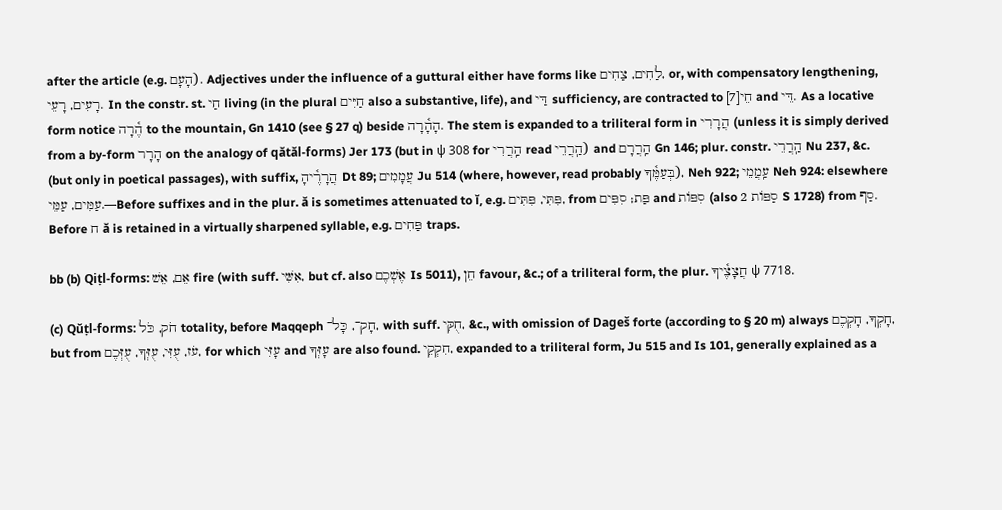after the article (e.g. הָעָם). Adjectives under the influence of a guttural either have forms like לַחִים, צַחִים, or, with compensatory lengthening, רָעִים, רָעֵי. In the constr. st. חַי living (in the plural חַיִּים also a substantive, life), and דַּי sufficiency, are contracted to חֵי[7] and דֵּי. As a locative form notice הֶ֫רָה to the mountain, Gn 1410 (see § 27 q) beside הָהָ֫רָה. The stem is expanded to a triliteral form in הֲרָרִי (unless it is simply derived from a by-form הָרָר on the analogy of qătăl-forms) Jer 173 (but in ψ 308 for הַֽרֲרִי read הַֽרֲרֵי) and הַֽרֲרָם Gn 146; plur. constr. הַֽרֲרֵי Nu 237, &c. (but only in poetical passages), with suffix, הֲרָרֶ֫יהָ Dt 89; עֲמָמִים Ju 514 (where, however, read probably בְּעַמֶּ֫ךָ), Neh 922; עַֽמֲמֵי Neh 924: elsewhere עַמִּים, עַמֵּי.—Before suffixes and in the plur. ă is sometimes attenuated to ĭ, e.g. פִּתִּי, פִּתִּים, from פַּת; סִפִּים and סִפּוֹת (also סַפּוֹת 2 S 1728) from סַף. Before ח ă is retained in a virtually sharpened syllable, e.g. פַּחִים traps.

bb (b) Qiṭl-forms: אֵם, אֵשׁ fire (with suff. אִשִּׁי, but cf. also אֶשְׁכֶם Is 5011), חֵן favour, &c.; of a triliteral form, the plur. חֲצָצֶ֫יךָ ψ 7718.

(c) Qŭṭl-forms: חֹק, כֹּל totality, before Maqqeph חָק־, כָּל־, with suff. חֻקִּי, &c., with omission of Dageš forte (according to § 20 m) always חָקְךָ, חָקְכֶם, but from עֹז, עֻזִּי, עֻזְּךָ, עֻזְּכֶם, for which עָזִּי and עָזְּךָ are also found. חִקְקֵי, expanded to a triliteral form, Ju 515 and Is 101, generally explained as a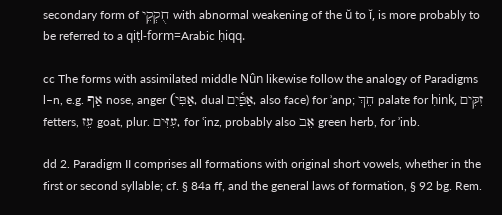secondary form of חֻקְקֵי with abnormal weakening of the ŭ to ĭ, is more probably to be referred to a qiṭl-form=Arabic ḥiqq.

cc The forms with assimilated middle Nûn likewise follow the analogy of Paradigms l–n, e.g. אַף nose, anger (אַפִּי, dual אַפַּ֫יִם, also face) for ʾanp; חֵךְ palate for ḥink, זִקִּים fetters, עֵז goat, plur. עִזִּים, for ʿinz, probably also אֵב green herb, for ʾinb.

dd 2. Paradigm II comprises all formations with original short vowels, whether in the first or second syllable; cf. § 84a ff, and the general laws of formation, § 92 bg. Rem.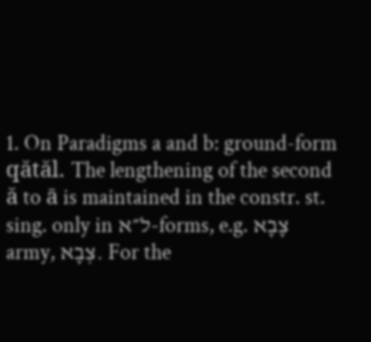1. On Paradigms a and b: ground-form qătăl. The lengthening of the second ă to ā is maintained in the constr. st. sing. only in ל״א-forms, e.g. צָבָא army, צְבָא. For the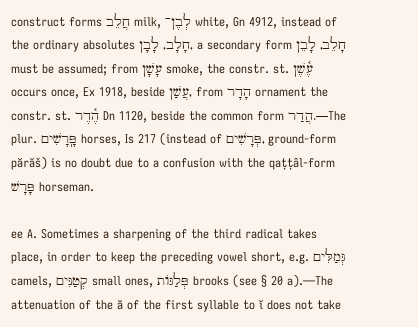construct forms חֲלֵב milk, לְבֶן־ white, Gn 4912, instead of the ordinary absolutes חָלָב, לָבָן, a secondary form חָלֵב, לָבֵן must be assumed; from עָשָׁן smoke, the constr. st. עֶ֫שֶׁן occurs once, Ex 1918, beside עֲשַׁן, from הָדָר ornament the constr. st. הֶ֫דֶר Dn 1120, beside the common form הֲדַר.—The plur. פָּֽרָשִׁים horses, Is 217 (instead of פְּרָשִׁים, ground-form părăš) is no doubt due to a confusion with the qaṭṭâl-form פָּרָשׁ horseman.

ee A. Sometimes a sharpening of the third radical takes place, in order to keep the preceding vowel short, e.g. גְּמַלִּים camels, קְטַנִּים small ones, פְּלַגּוֹת brooks (see § 20 a).—The attenuation of the ă of the first syllable to ĭ does not take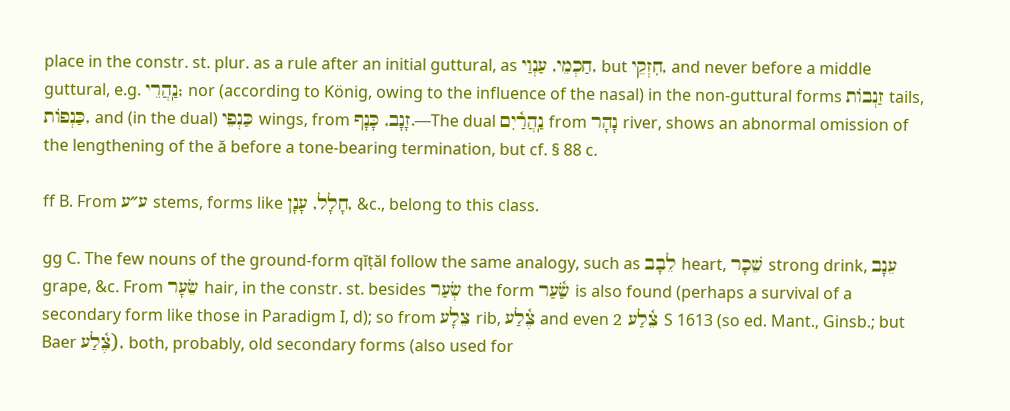place in the constr. st. plur. as a rule after an initial guttural, as חַכְמֵי, עַנְוַי, but חִזְקֵי, and never before a middle guttural, e.g. נַֽהֲרֵי; nor (according to König, owing to the influence of the nasal) in the non-guttural forms זַנְבוֹת tails, כַּנְפוֹת, and (in the dual) כַּנְפֵי wings, from זָנָב, כָּנָף.—The dual נַֽהֲרַ֫יִם from נָהָר river, shows an abnormal omission of the lengthening of the ă before a tone-bearing termination, but cf. § 88 c.

ff B. From ע״ע stems, forms like חָלָל, עָנָן, &c., belong to this class.

gg C. The few nouns of the ground-form qĭṭăl follow the same analogy, such as לֵבָב heart, שֵׁכָר strong drink, עֵנָב grape, &c. From שֵׂעָר hair, in the constr. st. besides שְׂעַר the form שַׂ֫עַר is also found (perhaps a survival of a secondary form like those in Paradigm I, d); so from צֵלָע rib, צֶ֫לַע and even צֵ֫לַע 2 S 1613 (so ed. Mant., Ginsb.; but Baer צֶ֫לַע), both, probably, old secondary forms (also used for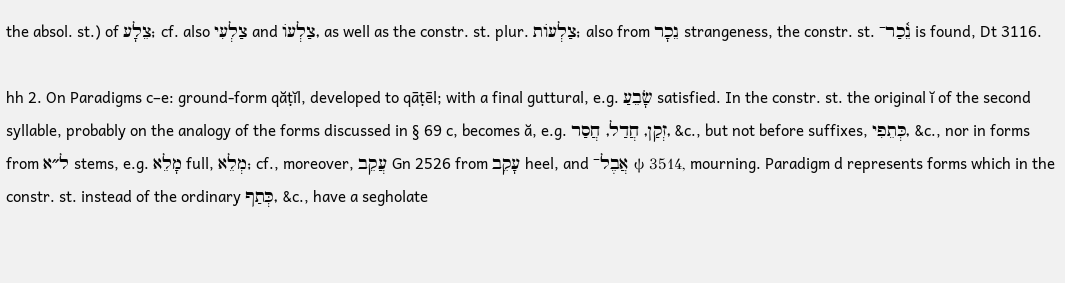the absol. st.) of צֵלָע; cf. also צַלְעִי and צַלְעוֹ, as well as the constr. st. plur. צַלְעוֹת; also from נֵכָר strangeness, the constr. st. נֵ֫כַר־ is found, Dt 3116.

hh 2. On Paradigms c–e: ground-form qăṭĭl, developed to qāṭēl; with a final guttural, e.g. שָׂבֵעַ satisfied. In the constr. st. the original ĭ of the second syllable, probably on the analogy of the forms discussed in § 69 c, becomes ă, e.g. זְקַן, חֲדַל, חֲסַר, &c., but not before suffixes, כְּתֵפִי, &c., nor in forms from ל״א stems, e.g. מָלֵא full, מְלֵא; cf., moreover, עֲקֵב Gn 2526 from עָקֵב heel, and אֲבֶל־ ψ 3514, mourning. Paradigm d represents forms which in the constr. st. instead of the ordinary כְּתַף, &c., have a segholate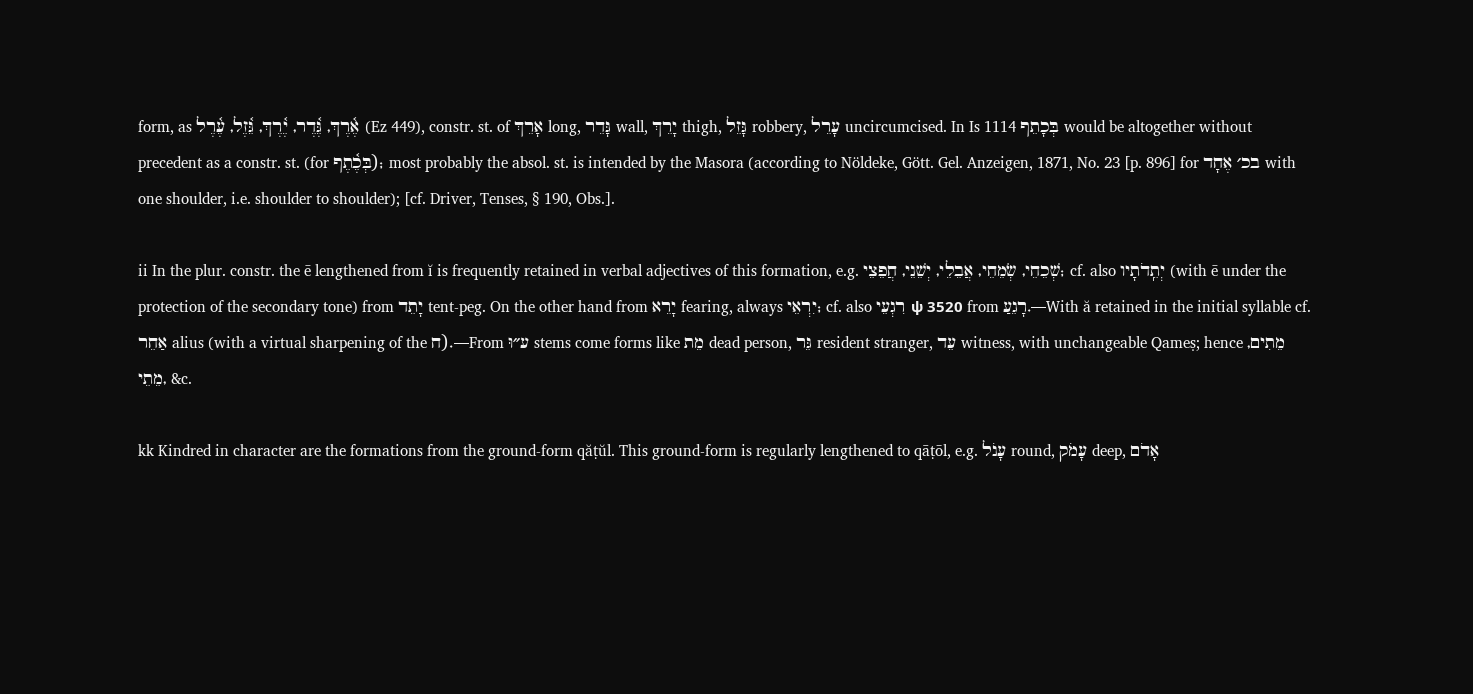form, as אֶ֫רֶךְ, גֶּ֫דֶר, יֶ֫רֶךְ, גֵּ֫זֶל, עֶ֫רֶל (Ez 449), constr. st. of אָרֵךְ long, גָּדֵר wall, יָרֵךְ thigh, גָּזֵל robbery, עָרֵל uncircumcised. In Is 1114 בְּכָתֵף would be altogether without precedent as a constr. st. (for בְּכֶ֫תֶף); most probably the absol. st. is intended by the Masora (according to Nöldeke, Gött. Gel. Anzeigen, 1871, No. 23 [p. 896] for בכ׳ אֶחָד with one shoulder, i.e. shoulder to shoulder); [cf. Driver, Tenses, § 190, Obs.].

ii In the plur. constr. the ē lengthened from ĭ is frequently retained in verbal adjectives of this formation, e.g. שְׁכֵחֵי, שְׂמֵחֵי, אֲבֵלֵי, יְשֵׁנֵי, חֲפֵצֵי; cf. also יְתֵֽדֹתָיו (with ē under the protection of the secondary tone) from יָתֵד tent-peg. On the other hand from יָרֵא fearing, always יִרְאֵי; cf. also רִגְעֵי ψ 3520 from רָגֵעַ.—With ă retained in the initial syllable cf. אַחֵר alius (with a virtual sharpening of the ח).—From ע״וּ stems come forms like מֵת dead person, גֵּר resident stranger, עֵד witness, with unchangeable Qameṣ; hence מֵתִים, מֵתֵי, &c.

kk Kindred in character are the formations from the ground-form qăṭŭl. This ground-form is regularly lengthened to qāṭōl, e.g. עָנֹל round, עָמֹק deep, אָדֹם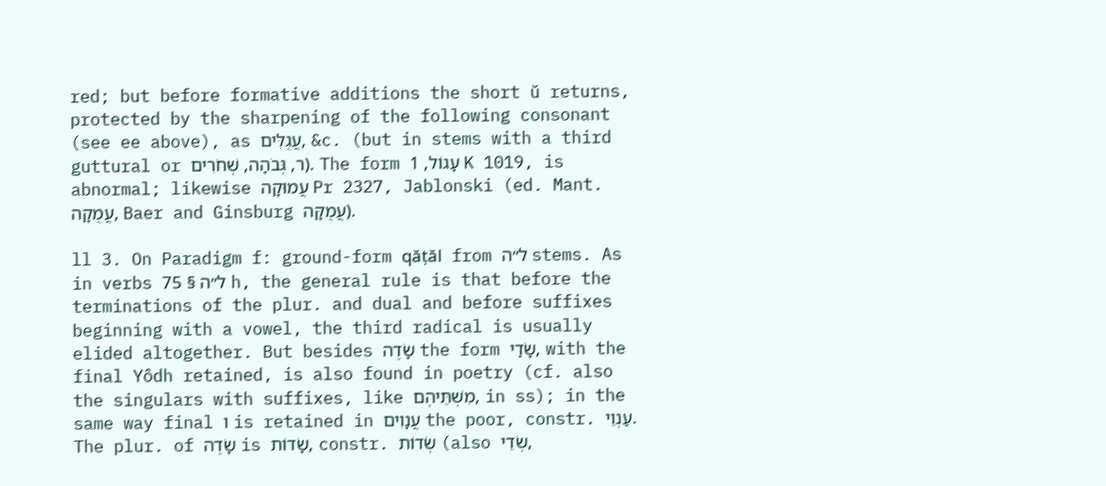red; but before formative additions the short ŭ returns, protected by the sharpening of the following consonant (see ee above), as עֲגֻלִּים, &c. (but in stems with a third guttural or ר, גְּבֹהָה, שְׁחֹרִים). The form עָגוֹל, 1 K 1019, is abnormal; likewise עֲמוּקָה Pr 2327, Jablonski (ed. Mant. עֲמֻקָה, Baer and Ginsburg עֲמֻקָּה).

ll 3. On Paradigm f: ground-form qăṭăl from ל״ה stems. As in verbs ל״ה § 75 h, the general rule is that before the terminations of the plur. and dual and before suffixes beginning with a vowel, the third radical is usually elided altogether. But besides שָׂדֶה the form שָׂדַי, with the final Yôdh retained, is also found in poetry (cf. also the singulars with suffixes, like מִשְׁתֵּיהֶם, in ss); in the same way final ו is retained in עֲנָוִים the poor, constr. עַנְוֵי. The plur. of שָׂדֶה is שָׂדוֹת, constr. שְׂדוֹת (also שְׂדֵי,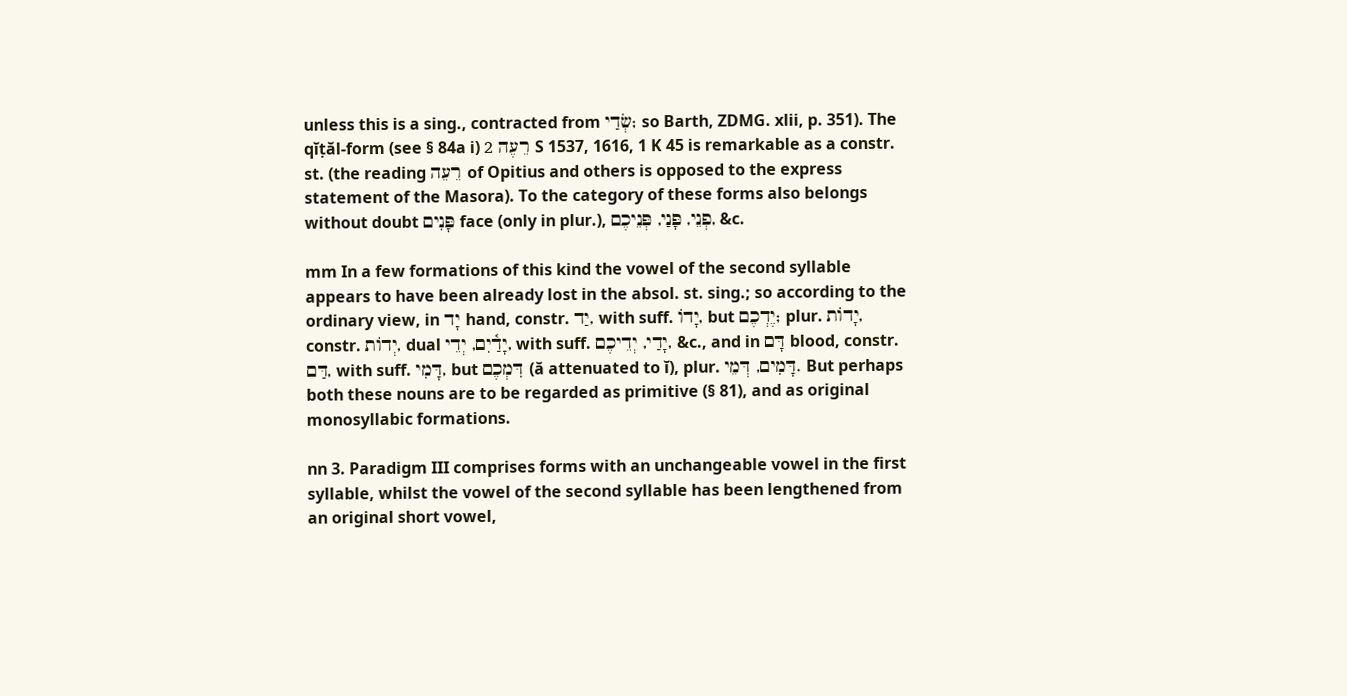unless this is a sing., contracted from שְׂדַי; so Barth, ZDMG. xlii, p. 351). The qĭṭăl-form (see § 84a i) רֵעֶה 2 S 1537, 1616, 1 K 45 is remarkable as a constr. st. (the reading רֵעֵה of Opitius and others is opposed to the express statement of the Masora). To the category of these forms also belongs without doubt פָּנִים face (only in plur.), פְנֵי, פָּנַי, פְּנֵיכֶם, &c.

mm In a few formations of this kind the vowel of the second syllable appears to have been already lost in the absol. st. sing.; so according to the ordinary view, in יָד hand, constr. יַד, with suff. יָדוֹ, but יֶדְכֶם; plur. יָדוֹת, constr. יְדוֹת, dual יָדַ֫יִם, יְדֵי, with suff. יָדַי, יְדֵיכֶם, &c., and in דָּם blood, constr. דַּם, with suff. דָּמִי, but דִּמְכֶם (ă attenuated to ĭ), plur. דָּמִים, דְּמֵי. But perhaps both these nouns are to be regarded as primitive (§ 81), and as original monosyllabic formations.

nn 3. Paradigm III comprises forms with an unchangeable vowel in the first syllable, whilst the vowel of the second syllable has been lengthened from an original short vowel,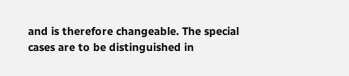and is therefore changeable. The special cases are to be distinguished in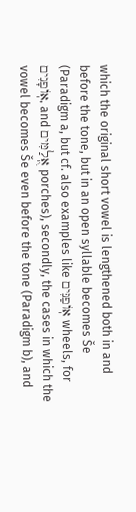which the original short vowel is lengthened both in and before the tone, but in an open syllable becomes Še (Paradigm a, but cf. also examples like אֽוֹפַנִּים wheels, for אֽוֹפָנִים, and אֻֽלַמִּים porches), secondly, the cases in which the vowel becomes Še even before the tone (Paradigm b), and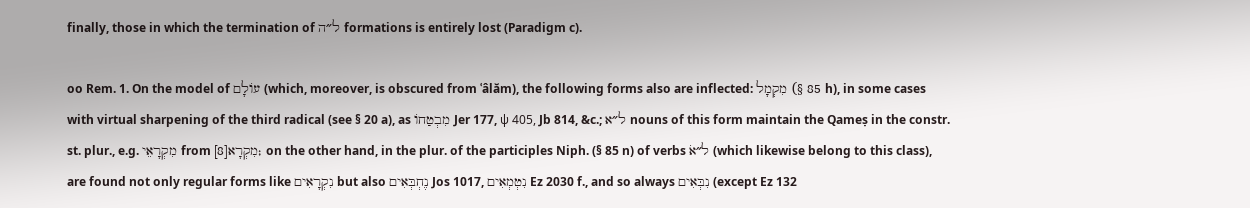finally, those in which the termination of ל״ה formations is entirely lost (Paradigm c).

oo Rem. 1. On the model of עוֹלָם (which, moreover, is obscured from ʿâlăm), the following forms also are inflected: מִקְמָל (§ 85 h), in some cases with virtual sharpening of the third radical (see § 20 a), as מִבְטַחוֹ Jer 177, ψ 405, Jb 814, &c.; ל״א nouns of this form maintain the Qameṣ in the constr. st. plur., e.g. מִקְרָאֵי from מִקְרָא[8]; on the other hand, in the plur. of the participles Niph. (§ 85 n) of verbs ל״אֹ (which likewise belong to this class), are found not only regular forms like נִקְרָאִים but also נֶחְבְּאִים Jos 1017, נִטְמְאִים Ez 2030 f., and so always נִבְּאִים (except Ez 132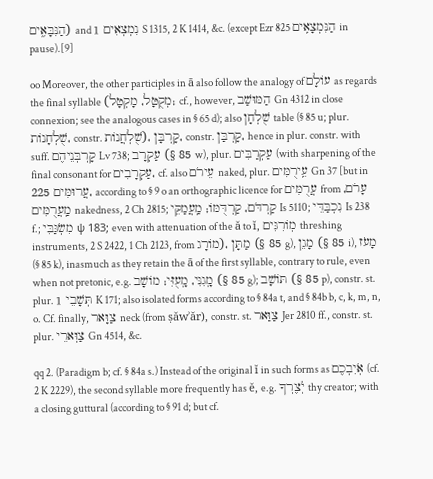הַנִּבָּאִ֑ים) and נִמְצְאִים 1 S 1315, 2 K 1414, &c. (except Ezr 825 הַנִּמְצָאִֽים in pause).[9]

oo Moreover, the other participles in ā also follow the analogy of עוֹלָם as regards the final syllable (מְקֻטָּל, מָקְטָל; cf., however, הַמּוּשַׁב Gn 4312 in close connexion; see the analogous cases in § 65 d); also שֻׁלְחָן table (§ 85 u; plur. שֻׁלְחָנוֹת, constr. שֻׁלְחֲנוֹת), קָרְבָּן, constr. קָרְבַּן, hence in plur. constr. with suff. קָרְבְּנֵיהֶם Lv 738; עַקְרָב (§ 85 w), plur. עַקְרַבִּים (with sharpening of the final consonant for עַקְרָבִים, cf. also עֵירֹם naked, plur. עֵֽירֻמִּים Gn 37 [but in 225 עֲרוּמִּים, according to § 9 o an orthographic licence for עֲרֻמִּים from עָרֹם, מַֽעֲרֻמִּים nakedness, 2 Ch 2815; קַרְדֹּם, קַרְדֻּמּוֹ; מַֽעֲמַקֵּי Is 5110; נִכְבַּדֵּי Is 238 f.; מִשְׂגַּבִּי ψ 183; even with attenuation of the ă to ĭ, מֽוֹרִגִּים threshing instruments, 2 S 2422, 1 Ch 2123, from מוֹרָג), מַתָּן (§ 85 g), מָגֵן (§ 85 i), מָעֹז (§ 85 k), inasmuch as they retain the ā of the first syllable, contrary to rule, even when not pretonic, e.g. מָֽגִנִּי, מָֽעֻזִּי; מוֹשָׁב (§ 85 g); תּוֹשָׁב (§ 85 p), constr. st. plur. תּֽשָׁבֵי 1 K 171; also isolated forms according to § 84a t, and § 84b b, c, k, m, n, o. Cf. finally, צַוָּאר neck (from ṣăwʾăr), constr. st. צַוַּאר Jer 2810 ff., constr. st. plur. צַוְּארֵי Gn 4514, &c.

qq 2. (Paradigm b; cf. § 84a s.) Instead of the original ĭ in such forms as אֹֽיִבְכֶם (cf. 2 K 2229), the second syllable more frequently has ĕ, e.g. יֽׄצֶרְךָ thy creator; with a closing guttural (according to § 91 d; but cf.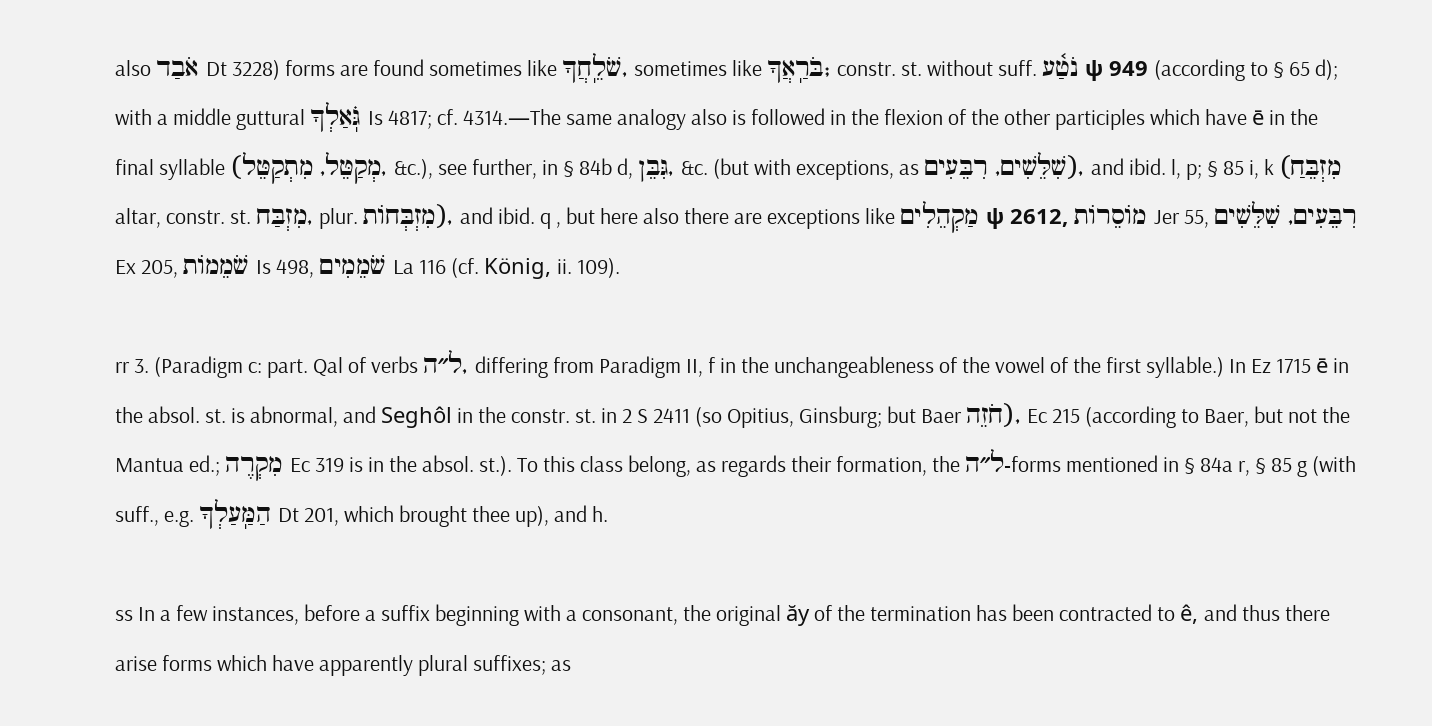also אֹבַד Dt 3228) forms are found sometimes like שֹׁלֵֽחֲךָ, sometimes like בֹּרַֽאֲךָ; constr. st. without suff. נֹטַ֫ע ψ 949 (according to § 65 d); with a middle guttural גּֽׄאַלְךָ Is 4817; cf. 4314.—The same analogy also is followed in the flexion of the other participles which have ē in the final syllable (מְקַטֵּל, מִתְקַטֵּל, &c.), see further, in § 84b d, גִּבֵּן, &c. (but with exceptions, as שִׁלֵּשִׁים, רִבֵּעִים), and ibid. l, p; § 85 i, k (מִזְבֵּחַ altar, constr. st. מִזְבַּח, plur. מִזְבְּחוֹת), and ibid. q , but here also there are exceptions like מַקְהֵלִים ψ 2612, מוֹסֵרוֹת Jer 55, רִבֵּעִים, שִׁלֵּשִׁים Ex 205, שֹׁמֵמוֹת Is 498, שֹׁמֵמִים La 116 (cf. König, ii. 109).

rr 3. (Paradigm c: part. Qal of verbs ל״ה, differing from Paradigm II, f in the unchangeableness of the vowel of the first syllable.) In Ez 1715 ē in the absol. st. is abnormal, and Seghôl in the constr. st. in 2 S 2411 (so Opitius, Ginsburg; but Baer חֹזֵה), Ec 215 (according to Baer, but not the Mantua ed.; מִקְרֶה Ec 319 is in the absol. st.). To this class belong, as regards their formation, the ל״ה-forms mentioned in § 84a r, § 85 g (with suff., e.g. הַמַּֽעַלְךָ Dt 201, which brought thee up), and h.

ss In a few instances, before a suffix beginning with a consonant, the original ăy of the termination has been contracted to ê, and thus there arise forms which have apparently plural suffixes; as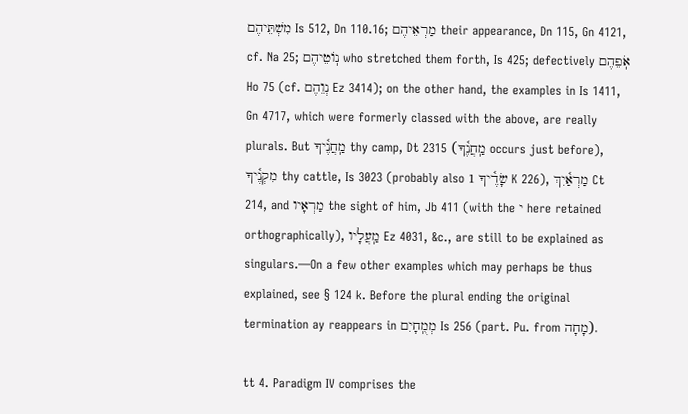מִשְׁתֵּיהֶם Is 512, Dn 110.16; מַרְאֵיהֶם their appearance, Dn 115, Gn 4121, cf. Na 25; נֽוֹטֵיהֶם who stretched them forth, Is 425; defectively אֹֽפֵהֶם Ho 75 (cf. נְוֵהֶם Ez 3414); on the other hand, the examples in Is 1411, Gn 4717, which were formerly classed with the above, are really plurals. But מַֽחֲנֶ֫יךָ thy camp, Dt 2315 (מַֽחֲנֶ֫ךָ occurs just before), מִקְנֶ֫יךָ thy cattle, Is 3023 (probably also שָׂדֶ֫יךָ 1 K 226), מַרְאַ֫יִךְ Ct 214, and מַרְאָיו the sight of him, Jb 411 (with the י here retained orthographically), מַֽעֲלָיו Ez 4031, &c., are still to be explained as singulars.—On a few other examples which may perhaps be thus explained, see § 124 k. Before the plural ending the original termination ay reappears in מְמֻֽחָיִם Is 256 (part. Pu. from מָחָה).

tt 4. Paradigm IV comprises the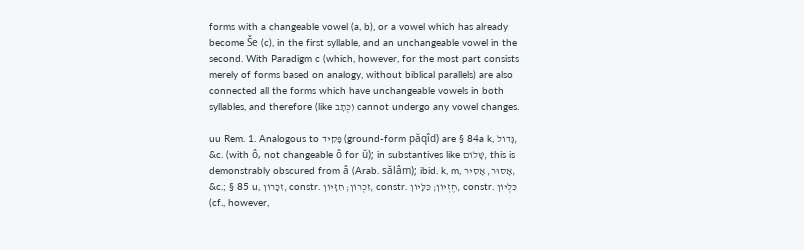forms with a changeable vowel (a, b), or a vowel which has already become Še (c), in the first syllable, and an unchangeable vowel in the second. With Paradigm c (which, however, for the most part consists merely of forms based on analogy, without biblical parallels) are also connected all the forms which have unchangeable vowels in both syllables, and therefore (like כְּתָב) cannot undergo any vowel changes.

uu Rem. 1. Analogous to פָּקִיד (ground-form păqîd) are § 84a k, גָּדוֹל, &c. (with ô, not changeable ô for ŭ); in substantives like שָׁלוֹם, this is demonstrably obscured from â (Arab. sălâm); ibid. k, m, אָסוּר, אָסִיר, &c.; § 85 u, זִכָּרוֹן, constr. זִכְרוֹן; חִזָּיוֹן, constr. חֶזְיוֹן; כִּלָּיוֹן, constr. כִּלְיוֹן (cf., however,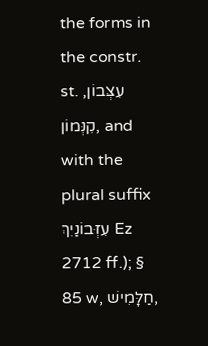the forms in the constr. st. עִצְּבוֹן, קִנְּמוֹן, and with the plural suffix עִזְּבוֹנַיִךְ Ez 2712 ff.); § 85 w, חַלָּמִישׁ,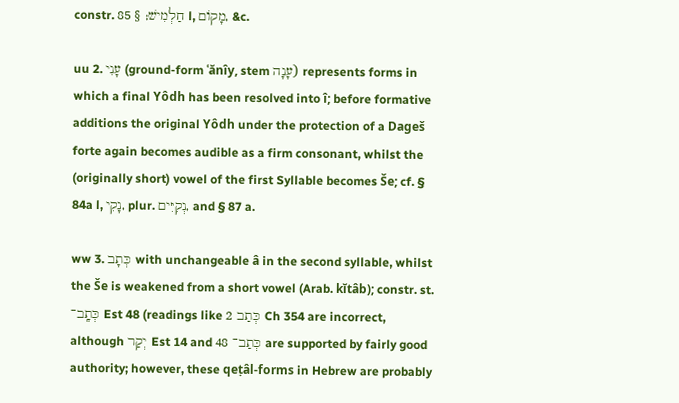constr. חַלְמִישׁ; § 85 l, מָקוֹם, &c.

uu 2. עָנִי (ground-form ʿănîy, stem עָנָה) represents forms in which a final Yôdh has been resolved into î; before formative additions the original Yôdh under the protection of a Dageš forte again becomes audible as a firm consonant, whilst the (originally short) vowel of the first Syllable becomes Še; cf. § 84a l, נָקִי, plur. נְקִיִּים, and § 87 a.

ww 3. כְּתָב with unchangeable â in the second syllable, whilst the Še is weakened from a short vowel (Arab. kĭtâb); constr. st. כְּתָֽב־ Est 48 (readings like כְּתַב 2 Ch 354 are incorrect, although יְקַר Est 14 and כְּתַב־ 48 are supported by fairly good authority; however, these qeṭâl-forms in Hebrew are probably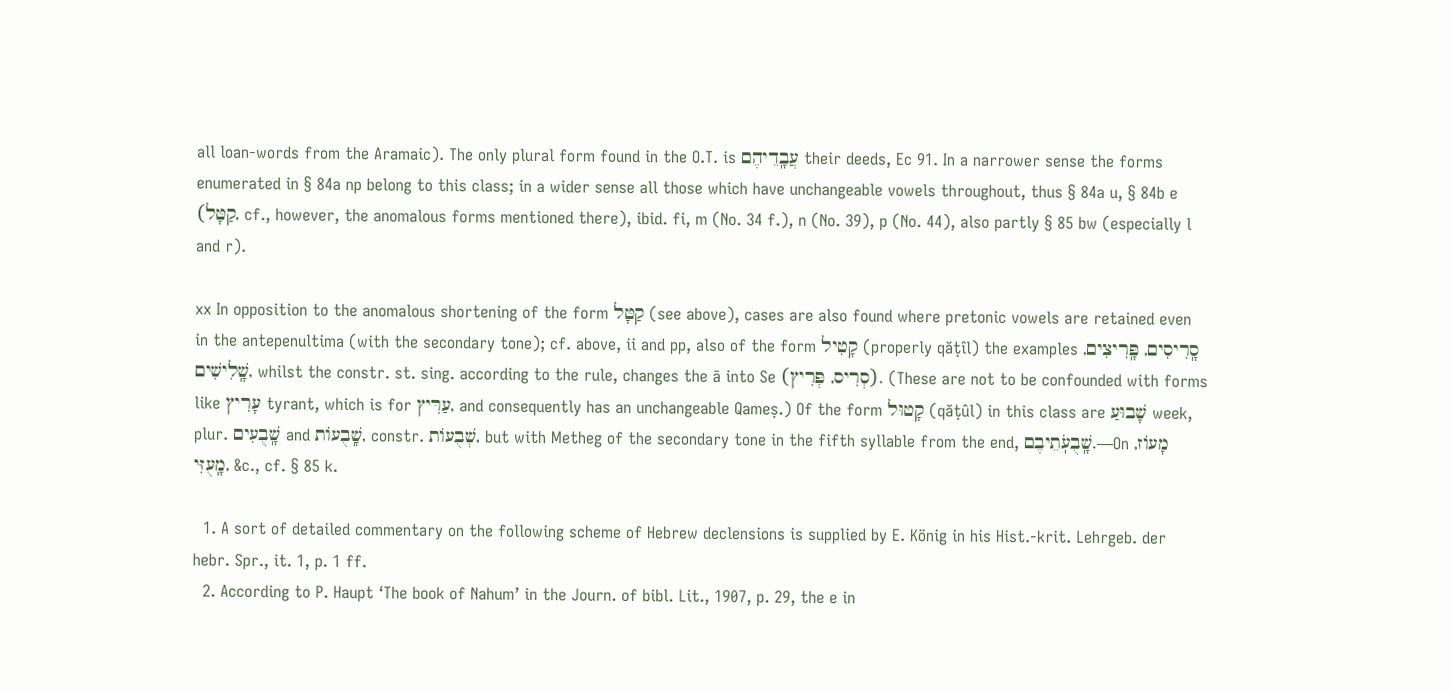all loan-words from the Aramaic). The only plural form found in the O.T. is עֲבָֽדֵיהֶם their deeds, Ec 91. In a narrower sense the forms enumerated in § 84a np belong to this class; in a wider sense all those which have unchangeable vowels throughout, thus § 84a u, § 84b e (קַטָּל, cf., however, the anomalous forms mentioned there), ibid. fi, m (No. 34 f.), n (No. 39), p (No. 44), also partly § 85 bw (especially l and r).

xx In opposition to the anomalous shortening of the form קַטָּל (see above), cases are also found where pretonic vowels are retained even in the antepenultima (with the secondary tone); cf. above, ii and pp, also of the form קָטִיל (properly qăṭîl) the examples סָֽרִיסִים, פָּֽרִיצִים, שָֽׁלִישִׁים, whilst the constr. st. sing. according to the rule, changes the ā into Se (סְרִיס, פְּרִיץ). (These are not to be confounded with forms like עָרִיץ tyrant, which is for עַרִּיץ, and consequently has an unchangeable Qameṣ.) Of the form קָטוּל (qăṭûl) in this class are שָׁבוּעַ week, plur. שָֽׁבֻעִים and שָֽׁבֻעוֹת, constr. שְׁבֻעוֹת, but with Metheg of the secondary tone in the fifth syllable from the end, שָֽׁבֻעֹֽתֵיבֶם.—On מָעוֹז, מָֽעֻזִּי, &c., cf. § 85 k.

  1. A sort of detailed commentary on the following scheme of Hebrew declensions is supplied by E. König in his Hist.-krit. Lehrgeb. der hebr. Spr., it. 1, p. 1 ff.
  2. According to P. Haupt ‘The book of Nahum’ in the Journ. of bibl. Lit., 1907, p. 29, the e in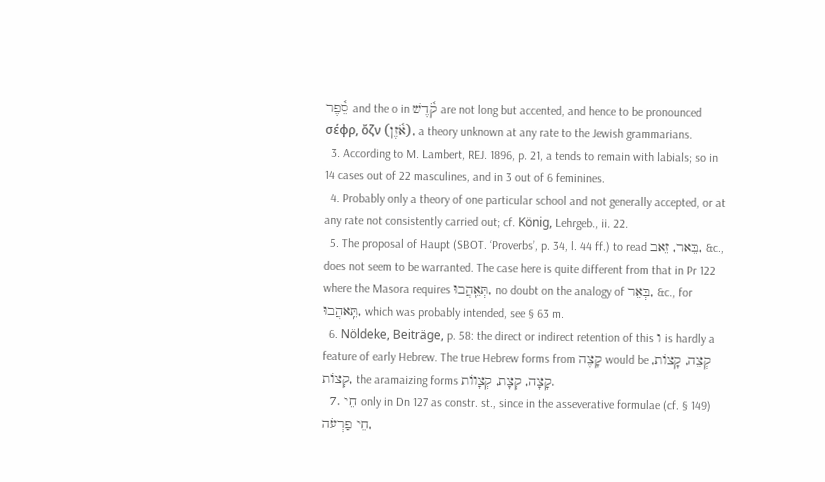סֵ֫פֶר and the o in קֹ֫דֶשׁ are not long but accented, and hence to be pronounced σέφρ, ὄζν (אֹ֫זֶן), a theory unknown at any rate to the Jewish grammarians.
  3. According to M. Lambert, REJ. 1896, p. 21, a tends to remain with labials; so in 14 cases out of 22 masculines, and in 3 out of 6 feminines.
  4. Probably only a theory of one particular school and not generally accepted, or at any rate not consistently carried out; cf. König, Lehrgeb., ii. 22.
  5. The proposal of Haupt (SBOT. ‘Proverbs’, p. 34, l. 44 ff.) to read בֵּאר, זֵאב, &c., does not seem to be warranted. The case here is quite different from that in Pr 122 where the Masora requires תְּאֵֽהֲבוּ, no doubt on the analogy of בְּאֵר, &c., for תֵּֽאהֲבוּ, which was probably intended, see § 63 m.
  6. Nöldeke, Beiträge, p. 58: the direct or indirect retention of this ו is hardly a feature of early Hebrew. The true Hebrew forms from קָצֶה would be קְצֵה, קָצוֹת, קְצוֹת, the aramaizing forms קָצָה, קְצָת, קְצָווֹת.
  7. חֵי only in Dn 127 as constr. st., since in the asseverative formulae (cf. § 149) חֵי פַרְעֹה,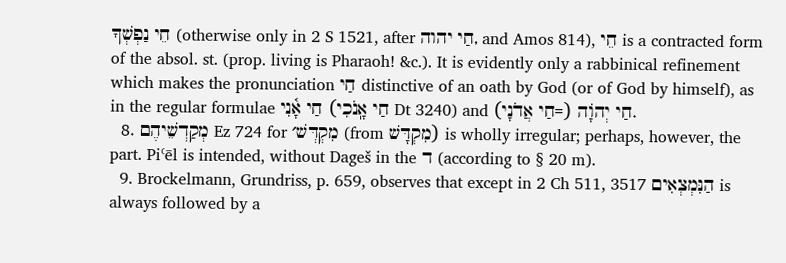חֵי נַפְשְׁךָ (otherwise only in 2 S 1521, after חַי יהוה, and Amos 814), חֵי is a contracted form of the absol. st. (prop. living is Pharaoh! &c.). It is evidently only a rabbinical refinement which makes the pronunciation חַי distinctive of an oath by God (or of God by himself), as in the regular formulae חַי אָ֫נִי (חַי אָֽנֹכִי Dt 3240) and חַי יְהֹוָה (=חַי אֲדֹנָי).
  8. מְקַדְשֵׁיהֶם Ez 724 for מִקְדְּשׁ׳ (from מִקְדָּשׁ) is wholly irregular; perhaps, however, the part. Piʿēl is intended, without Dageš in the ד (according to § 20 m).
  9. Brockelmann, Grundriss, p. 659, observes that except in 2 Ch 511, 3517 הַנִּמְצְאִים is always followed by a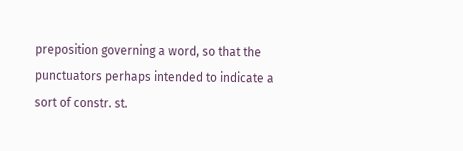preposition governing a word, so that the punctuators perhaps intended to indicate a sort of constr. st.